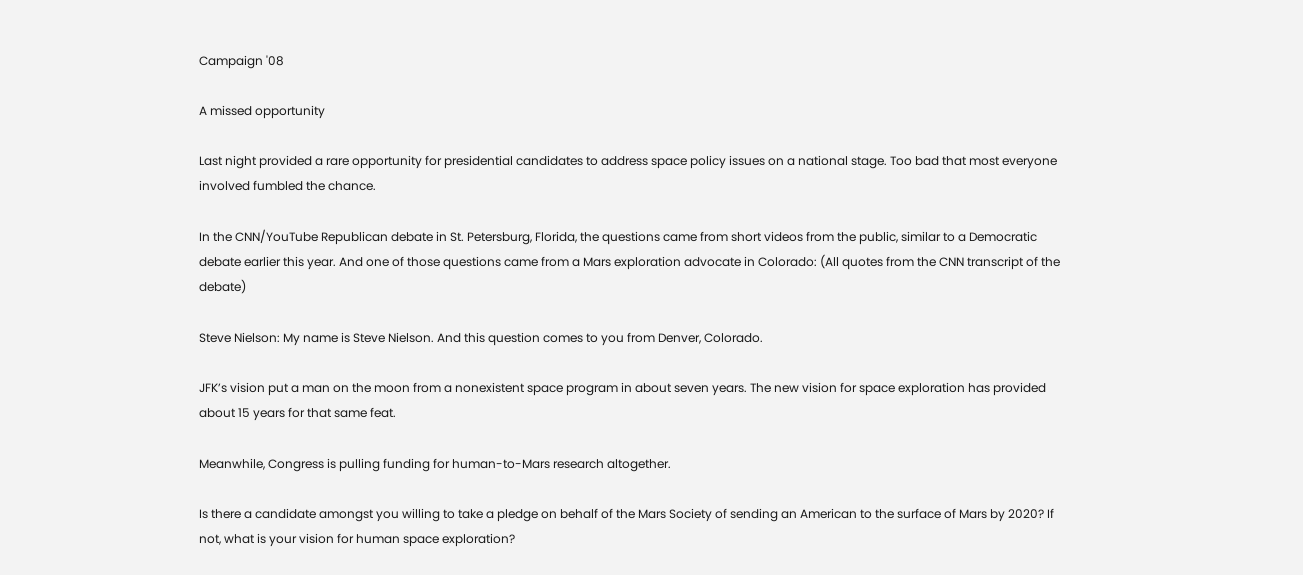Campaign '08

A missed opportunity

Last night provided a rare opportunity for presidential candidates to address space policy issues on a national stage. Too bad that most everyone involved fumbled the chance.

In the CNN/YouTube Republican debate in St. Petersburg, Florida, the questions came from short videos from the public, similar to a Democratic debate earlier this year. And one of those questions came from a Mars exploration advocate in Colorado: (All quotes from the CNN transcript of the debate)

Steve Nielson: My name is Steve Nielson. And this question comes to you from Denver, Colorado.

JFK’s vision put a man on the moon from a nonexistent space program in about seven years. The new vision for space exploration has provided about 15 years for that same feat.

Meanwhile, Congress is pulling funding for human-to-Mars research altogether.

Is there a candidate amongst you willing to take a pledge on behalf of the Mars Society of sending an American to the surface of Mars by 2020? If not, what is your vision for human space exploration?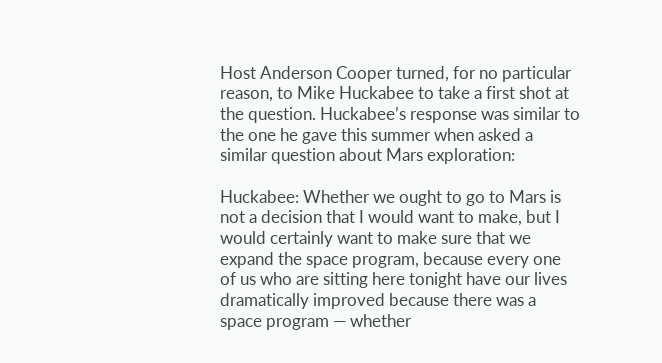Host Anderson Cooper turned, for no particular reason, to Mike Huckabee to take a first shot at the question. Huckabee’s response was similar to the one he gave this summer when asked a similar question about Mars exploration:

Huckabee: Whether we ought to go to Mars is not a decision that I would want to make, but I would certainly want to make sure that we expand the space program, because every one of us who are sitting here tonight have our lives dramatically improved because there was a space program — whether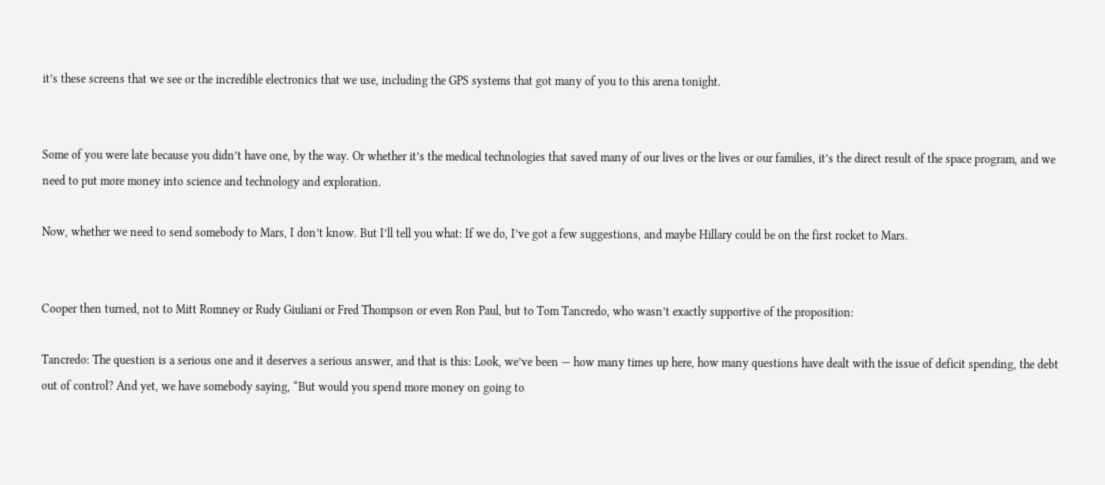it’s these screens that we see or the incredible electronics that we use, including the GPS systems that got many of you to this arena tonight.


Some of you were late because you didn’t have one, by the way. Or whether it’s the medical technologies that saved many of our lives or the lives or our families, it’s the direct result of the space program, and we need to put more money into science and technology and exploration.

Now, whether we need to send somebody to Mars, I don’t know. But I’ll tell you what: If we do, I’ve got a few suggestions, and maybe Hillary could be on the first rocket to Mars.


Cooper then turned, not to Mitt Romney or Rudy Giuliani or Fred Thompson or even Ron Paul, but to Tom Tancredo, who wasn’t exactly supportive of the proposition:

Tancredo: The question is a serious one and it deserves a serious answer, and that is this: Look, we’ve been — how many times up here, how many questions have dealt with the issue of deficit spending, the debt out of control? And yet, we have somebody saying, “But would you spend more money on going to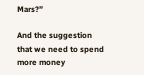Mars?”

And the suggestion that we need to spend more money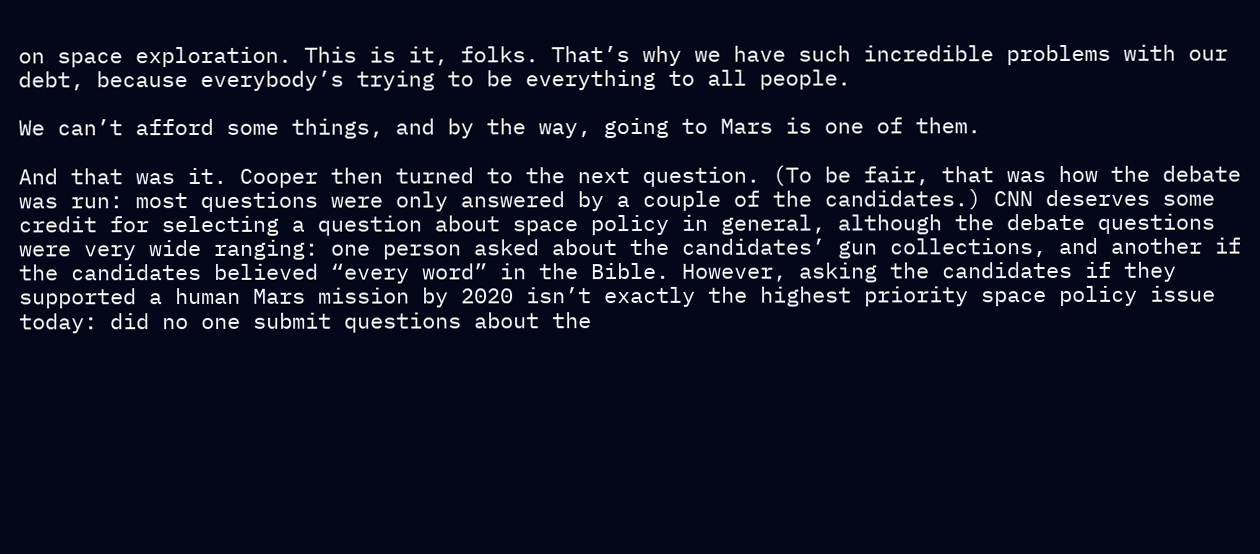on space exploration. This is it, folks. That’s why we have such incredible problems with our debt, because everybody’s trying to be everything to all people.

We can’t afford some things, and by the way, going to Mars is one of them.

And that was it. Cooper then turned to the next question. (To be fair, that was how the debate was run: most questions were only answered by a couple of the candidates.) CNN deserves some credit for selecting a question about space policy in general, although the debate questions were very wide ranging: one person asked about the candidates’ gun collections, and another if the candidates believed “every word” in the Bible. However, asking the candidates if they supported a human Mars mission by 2020 isn’t exactly the highest priority space policy issue today: did no one submit questions about the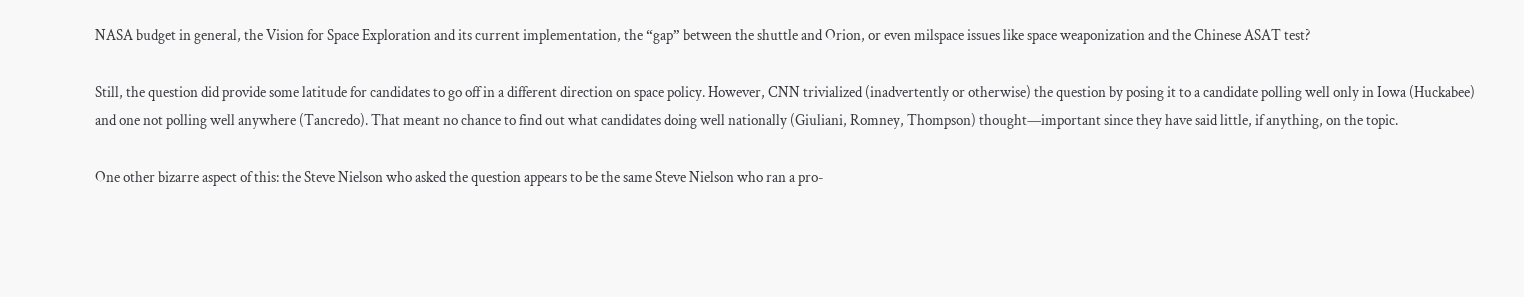NASA budget in general, the Vision for Space Exploration and its current implementation, the “gap” between the shuttle and Orion, or even milspace issues like space weaponization and the Chinese ASAT test?

Still, the question did provide some latitude for candidates to go off in a different direction on space policy. However, CNN trivialized (inadvertently or otherwise) the question by posing it to a candidate polling well only in Iowa (Huckabee) and one not polling well anywhere (Tancredo). That meant no chance to find out what candidates doing well nationally (Giuliani, Romney, Thompson) thought—important since they have said little, if anything, on the topic.

One other bizarre aspect of this: the Steve Nielson who asked the question appears to be the same Steve Nielson who ran a pro-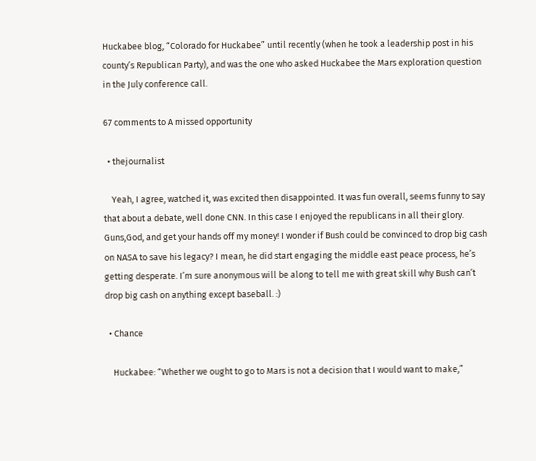Huckabee blog, “Colorado for Huckabee” until recently (when he took a leadership post in his county’s Republican Party), and was the one who asked Huckabee the Mars exploration question in the July conference call.

67 comments to A missed opportunity

  • thejournalist

    Yeah, I agree, watched it, was excited then disappointed. It was fun overall, seems funny to say that about a debate, well done CNN. In this case I enjoyed the republicans in all their glory. Guns,God, and get your hands off my money! I wonder if Bush could be convinced to drop big cash on NASA to save his legacy? I mean, he did start engaging the middle east peace process, he’s getting desperate. I’m sure anonymous will be along to tell me with great skill why Bush can’t drop big cash on anything except baseball. :)

  • Chance

    Huckabee: “Whether we ought to go to Mars is not a decision that I would want to make,”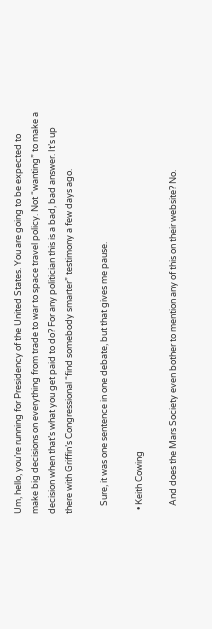Um, hello, you’re running for Presidency of the United States. You are going to be expected to make big decisions on everything from trade to war to space travel policy. Not “wanting” to make a decision when that’s what you get paid to do? For any politician this is a bad, bad answer. It’s up there with Griffin’s Congressional “find somebody smarter” testimony a few days ago.

    Sure, it was one sentence in one debate, but that gives me pause.

  • Keith Cowing

    And does the Mars Society even bother to mention any of this on their website? No.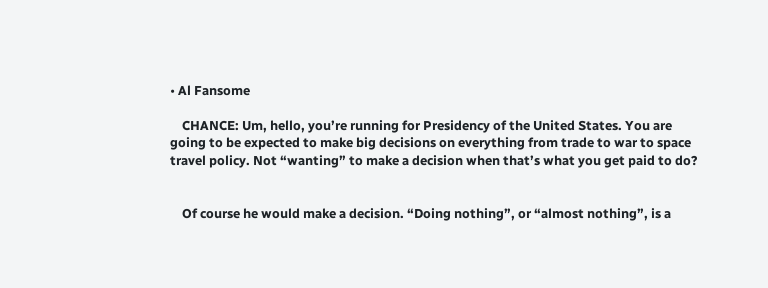• Al Fansome

    CHANCE: Um, hello, you’re running for Presidency of the United States. You are going to be expected to make big decisions on everything from trade to war to space travel policy. Not “wanting” to make a decision when that’s what you get paid to do?


    Of course he would make a decision. “Doing nothing”, or “almost nothing”, is a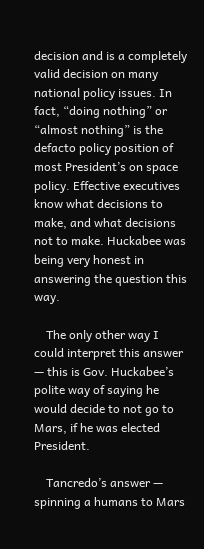decision and is a completely valid decision on many national policy issues. In fact, “doing nothing” or “almost nothing” is the defacto policy position of most President’s on space policy. Effective executives know what decisions to make, and what decisions not to make. Huckabee was being very honest in answering the question this way.

    The only other way I could interpret this answer — this is Gov. Huckabee’s polite way of saying he would decide to not go to Mars, if he was elected President.

    Tancredo’s answer — spinning a humans to Mars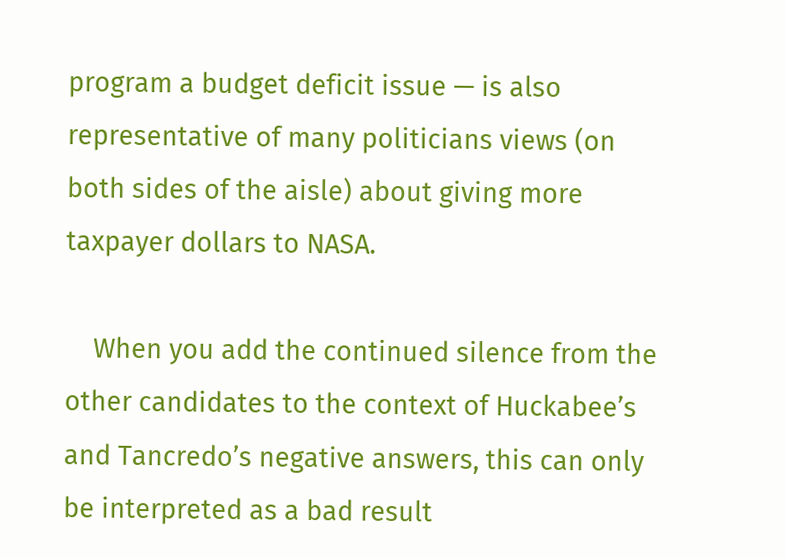program a budget deficit issue — is also representative of many politicians views (on both sides of the aisle) about giving more taxpayer dollars to NASA.

    When you add the continued silence from the other candidates to the context of Huckabee’s and Tancredo’s negative answers, this can only be interpreted as a bad result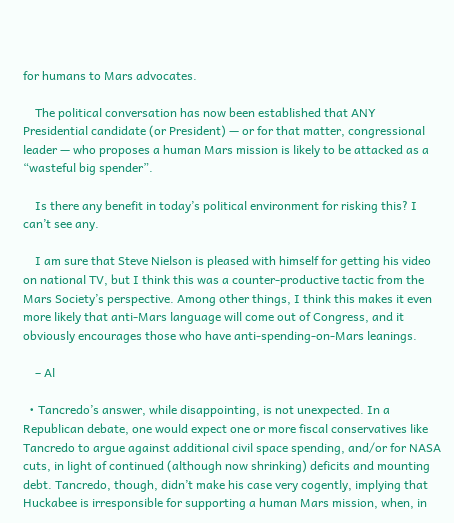for humans to Mars advocates.

    The political conversation has now been established that ANY Presidential candidate (or President) — or for that matter, congressional leader — who proposes a human Mars mission is likely to be attacked as a “wasteful big spender”.

    Is there any benefit in today’s political environment for risking this? I can’t see any.

    I am sure that Steve Nielson is pleased with himself for getting his video on national TV, but I think this was a counter-productive tactic from the Mars Society’s perspective. Among other things, I think this makes it even more likely that anti-Mars language will come out of Congress, and it obviously encourages those who have anti-spending-on-Mars leanings.

    – Al

  • Tancredo’s answer, while disappointing, is not unexpected. In a Republican debate, one would expect one or more fiscal conservatives like Tancredo to argue against additional civil space spending, and/or for NASA cuts, in light of continued (although now shrinking) deficits and mounting debt. Tancredo, though, didn’t make his case very cogently, implying that Huckabee is irresponsible for supporting a human Mars mission, when, in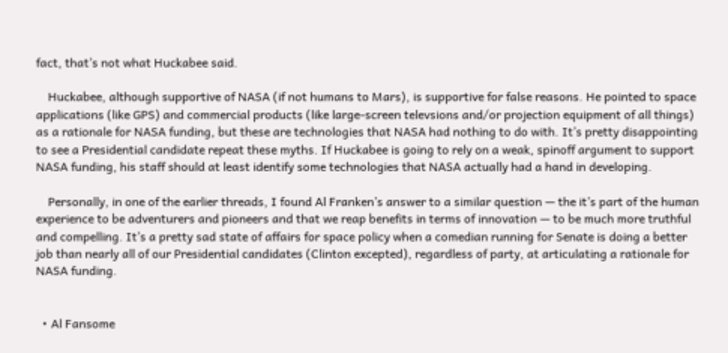fact, that’s not what Huckabee said.

    Huckabee, although supportive of NASA (if not humans to Mars), is supportive for false reasons. He pointed to space applications (like GPS) and commercial products (like large-screen televsions and/or projection equipment of all things) as a rationale for NASA funding, but these are technologies that NASA had nothing to do with. It’s pretty disappointing to see a Presidential candidate repeat these myths. If Huckabee is going to rely on a weak, spinoff argument to support NASA funding, his staff should at least identify some technologies that NASA actually had a hand in developing.

    Personally, in one of the earlier threads, I found Al Franken’s answer to a similar question — the it’s part of the human experience to be adventurers and pioneers and that we reap benefits in terms of innovation — to be much more truthful and compelling. It’s a pretty sad state of affairs for space policy when a comedian running for Senate is doing a better job than nearly all of our Presidential candidates (Clinton excepted), regardless of party, at articulating a rationale for NASA funding.


  • Al Fansome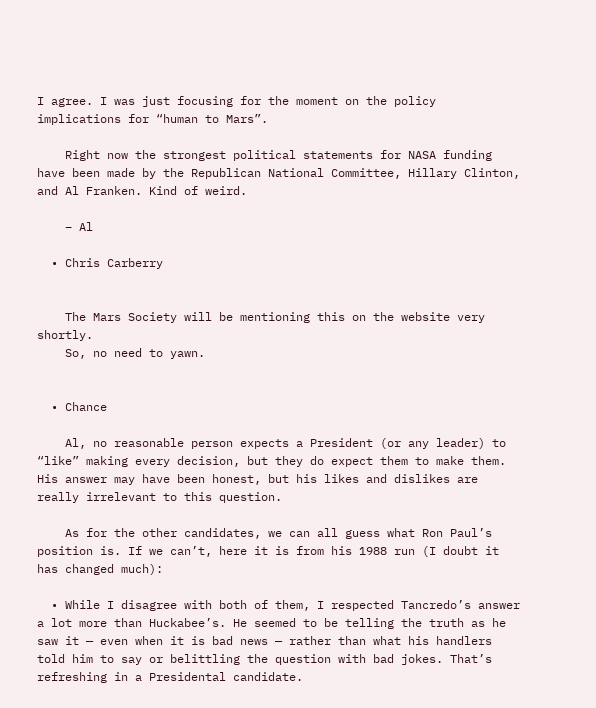I agree. I was just focusing for the moment on the policy implications for “human to Mars”.

    Right now the strongest political statements for NASA funding have been made by the Republican National Committee, Hillary Clinton, and Al Franken. Kind of weird.

    – Al

  • Chris Carberry


    The Mars Society will be mentioning this on the website very shortly.
    So, no need to yawn.


  • Chance

    Al, no reasonable person expects a President (or any leader) to “like” making every decision, but they do expect them to make them. His answer may have been honest, but his likes and dislikes are really irrelevant to this question.

    As for the other candidates, we can all guess what Ron Paul’s position is. If we can’t, here it is from his 1988 run (I doubt it has changed much):

  • While I disagree with both of them, I respected Tancredo’s answer a lot more than Huckabee’s. He seemed to be telling the truth as he saw it — even when it is bad news — rather than what his handlers told him to say or belittling the question with bad jokes. That’s refreshing in a Presidental candidate.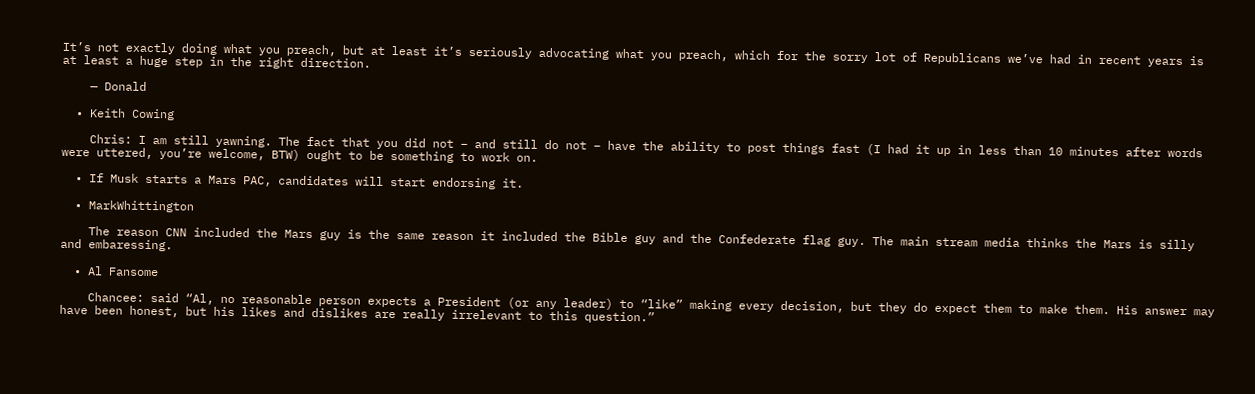It’s not exactly doing what you preach, but at least it’s seriously advocating what you preach, which for the sorry lot of Republicans we’ve had in recent years is at least a huge step in the right direction.

    — Donald

  • Keith Cowing

    Chris: I am still yawning. The fact that you did not – and still do not – have the ability to post things fast (I had it up in less than 10 minutes after words were uttered, you’re welcome, BTW) ought to be something to work on.

  • If Musk starts a Mars PAC, candidates will start endorsing it.

  • MarkWhittington

    The reason CNN included the Mars guy is the same reason it included the Bible guy and the Confederate flag guy. The main stream media thinks the Mars is silly and embaressing.

  • Al Fansome

    Chancee: said “Al, no reasonable person expects a President (or any leader) to “like” making every decision, but they do expect them to make them. His answer may have been honest, but his likes and dislikes are really irrelevant to this question.”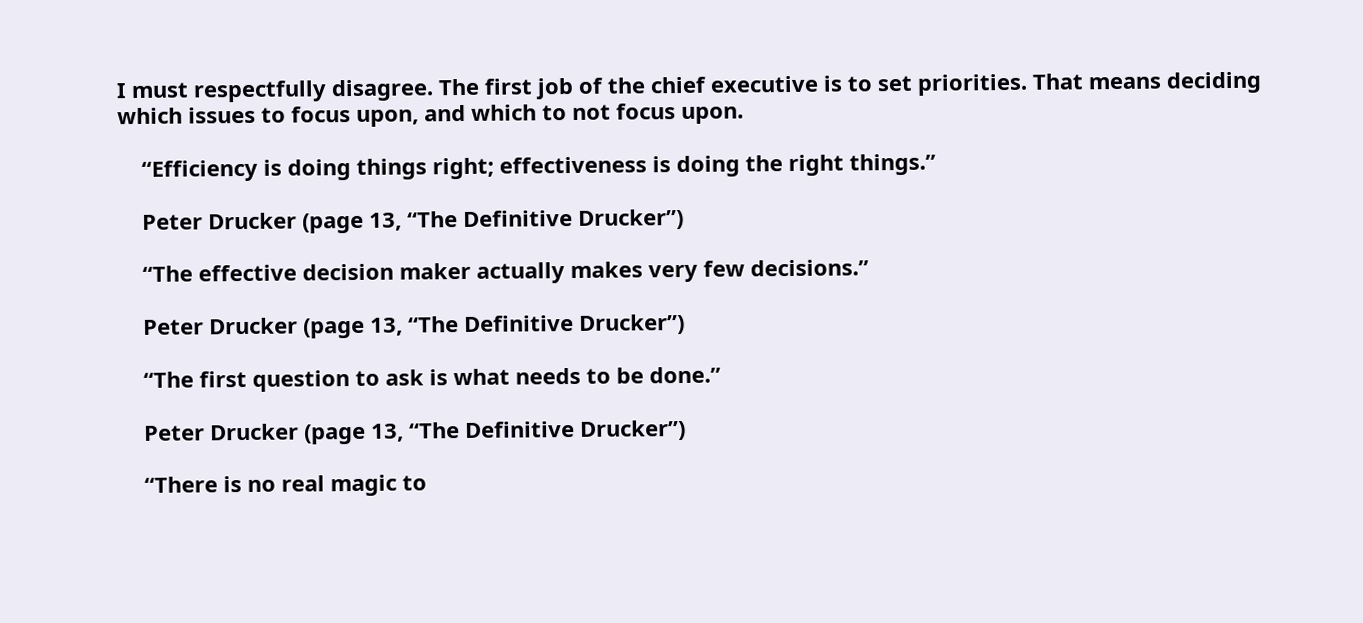I must respectfully disagree. The first job of the chief executive is to set priorities. That means deciding which issues to focus upon, and which to not focus upon.

    “Efficiency is doing things right; effectiveness is doing the right things.”

    Peter Drucker (page 13, “The Definitive Drucker”)

    “The effective decision maker actually makes very few decisions.”

    Peter Drucker (page 13, “The Definitive Drucker”)

    “The first question to ask is what needs to be done.”

    Peter Drucker (page 13, “The Definitive Drucker”)

    “There is no real magic to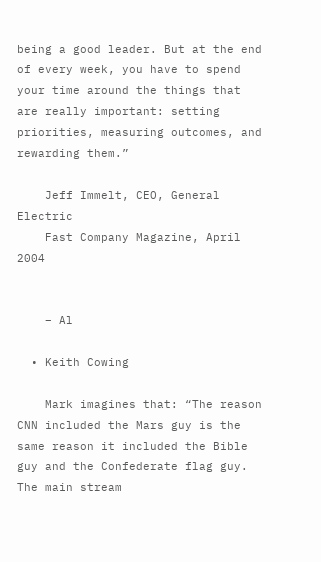being a good leader. But at the end of every week, you have to spend your time around the things that are really important: setting priorities, measuring outcomes, and rewarding them.”

    Jeff Immelt, CEO, General Electric
    Fast Company Magazine, April 2004


    – Al

  • Keith Cowing

    Mark imagines that: “The reason CNN included the Mars guy is the same reason it included the Bible guy and the Confederate flag guy. The main stream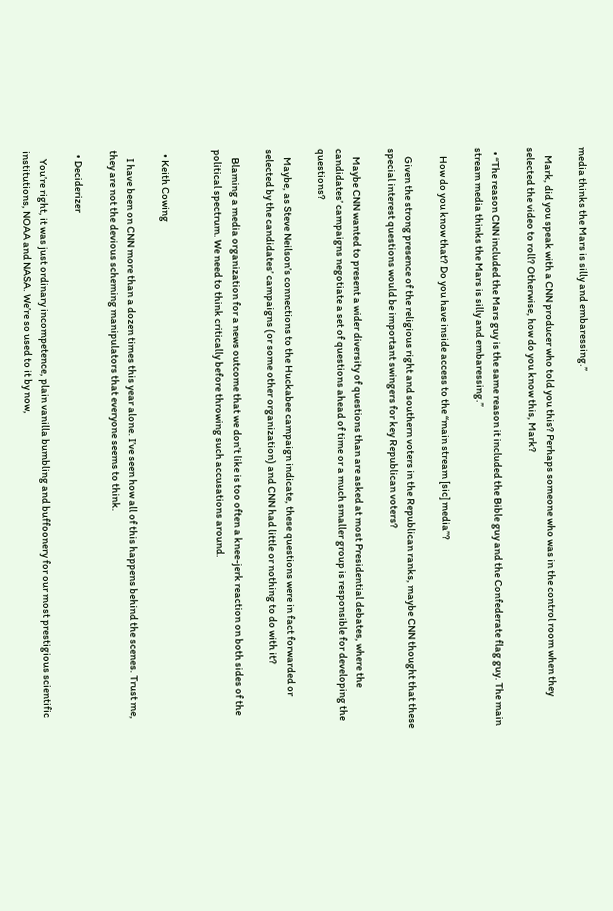media thinks the Mars is silly and embaressing.”

    Mark, did you speak with a CNN producer who told you this? Perhaps someone who was in the control room when they selected the video to roll? Otherwise, how do you know this, Mark?

  • “The reason CNN included the Mars guy is the same reason it included the Bible guy and the Confederate flag guy. The main stream media thinks the Mars is silly and embaressing.”

    How do you know that? Do you have inside access to the “main stream [sic] media”?

    Given the strong presence of the religious right and southern voters in the Republican ranks, maybe CNN thought that these special interest questions would be important swingers for key Republican voters?

    Maybe CNN wanted to present a wider diversity of questions than are asked at most Presidential debates, where the candidates’ campaigns negotiate a set of questions ahead of time or a much smaller group is responsible for developing the questions?

    Maybe, as Steve Neilson’s connections to the Huckabee campaign indicate, these questions were in fact forwarded or selected by the candidates’ campaigns (or some other organization) and CNN had little or nothing to do with it?

    Blaming a media organization for a news outcome that we don’t like is too often a knee-jerk reaction on both sides of the political spectrum. We need to think critically before throwing such accusations around.


  • Keith Cowing

    I have been on CNN more than a dozen times this year alone. I’ve seen how all of this happens behind the scenes. Trust me, they are not the devious scheming manipulators that everyone seems to think.

  • Deciderizer

    You’re right, it was just ordinary incompetence, plain vanilla bumbling and buffoonery for our most prestigious scientific institutions, NOAA and NASA. We’re so used to it by now,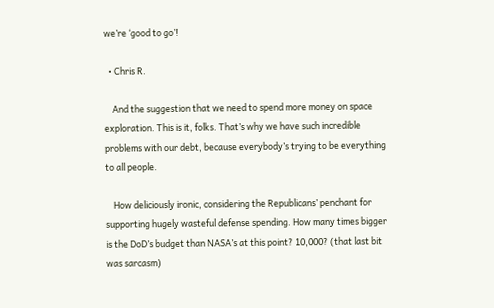we’re ‘good to go’!

  • Chris R.

    And the suggestion that we need to spend more money on space exploration. This is it, folks. That’s why we have such incredible problems with our debt, because everybody’s trying to be everything to all people.

    How deliciously ironic, considering the Republicans’ penchant for supporting hugely wasteful defense spending. How many times bigger is the DoD’s budget than NASA’s at this point? 10,000? (that last bit was sarcasm)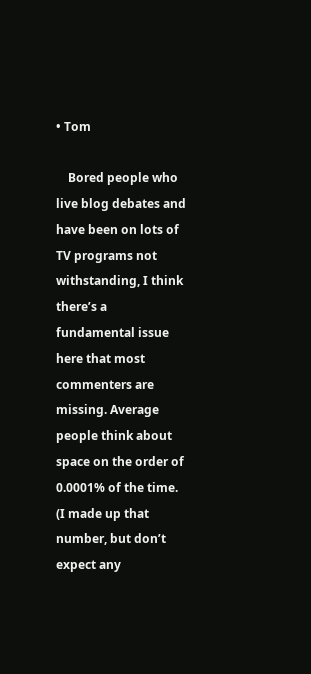• Tom

    Bored people who live blog debates and have been on lots of TV programs not withstanding, I think there’s a fundamental issue here that most commenters are missing. Average people think about space on the order of 0.0001% of the time. (I made up that number, but don’t expect any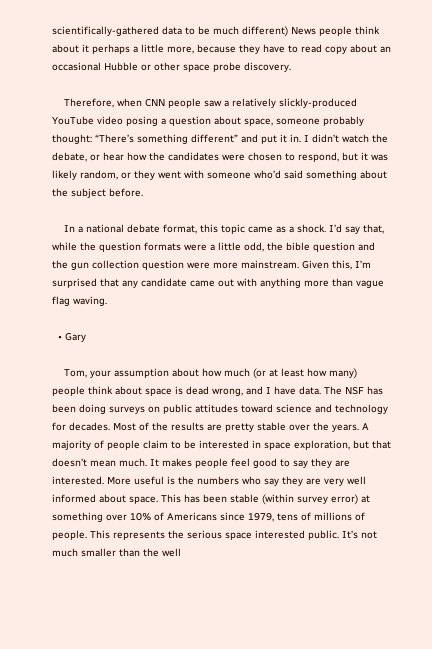scientifically-gathered data to be much different) News people think about it perhaps a little more, because they have to read copy about an occasional Hubble or other space probe discovery.

    Therefore, when CNN people saw a relatively slickly-produced YouTube video posing a question about space, someone probably thought: “There’s something different” and put it in. I didn’t watch the debate, or hear how the candidates were chosen to respond, but it was likely random, or they went with someone who’d said something about the subject before.

    In a national debate format, this topic came as a shock. I’d say that, while the question formats were a little odd, the bible question and the gun collection question were more mainstream. Given this, I’m surprised that any candidate came out with anything more than vague flag waving.

  • Gary

    Tom, your assumption about how much (or at least how many) people think about space is dead wrong, and I have data. The NSF has been doing surveys on public attitudes toward science and technology for decades. Most of the results are pretty stable over the years. A majority of people claim to be interested in space exploration, but that doesn’t mean much. It makes people feel good to say they are interested. More useful is the numbers who say they are very well informed about space. This has been stable (within survey error) at something over 10% of Americans since 1979, tens of millions of people. This represents the serious space interested public. It’s not much smaller than the well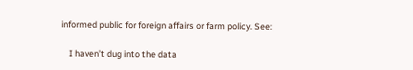informed public for foreign affairs or farm policy. See:

    I haven’t dug into the data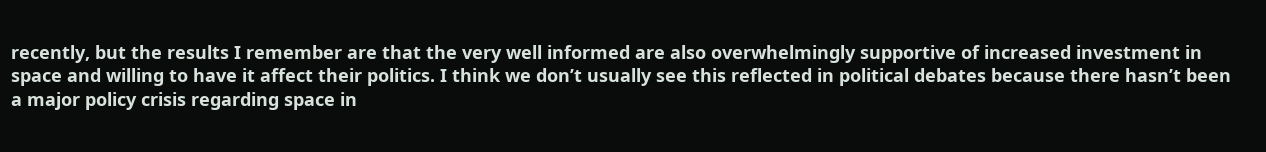recently, but the results I remember are that the very well informed are also overwhelmingly supportive of increased investment in space and willing to have it affect their politics. I think we don’t usually see this reflected in political debates because there hasn’t been a major policy crisis regarding space in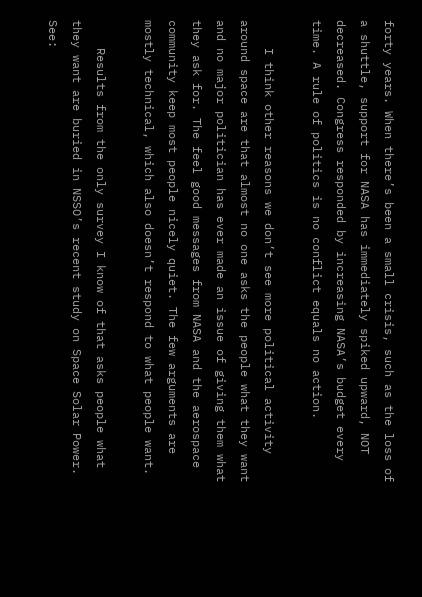forty years. When there’s been a small crisis, such as the loss of a shuttle, support for NASA has immediately spiked upward, NOT decreased. Congress responded by increasing NASA’s budget every time. A rule of politics is no conflict equals no action.

    I think other reasons we don’t see more political activity around space are that almost no one asks the people what they want and no major politician has ever made an issue of giving them what they ask for. The feel good messages from NASA and the aerospace community keep most people nicely quiet. The few arguments are mostly technical, which also doesn’t respond to what people want.

    Results from the only survey I know of that asks people what they want are buried in NSSO’s recent study on Space Solar Power. See: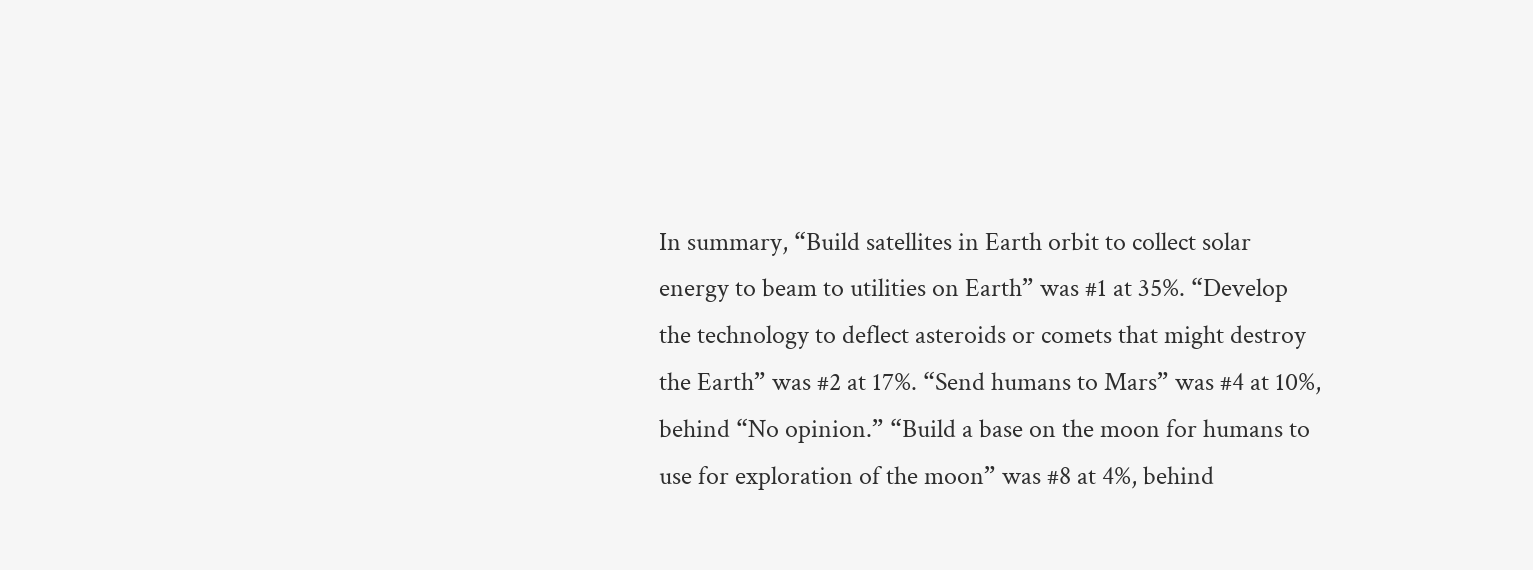In summary, “Build satellites in Earth orbit to collect solar energy to beam to utilities on Earth” was #1 at 35%. “Develop the technology to deflect asteroids or comets that might destroy the Earth” was #2 at 17%. “Send humans to Mars” was #4 at 10%, behind “No opinion.” “Build a base on the moon for humans to use for exploration of the moon” was #8 at 4%, behind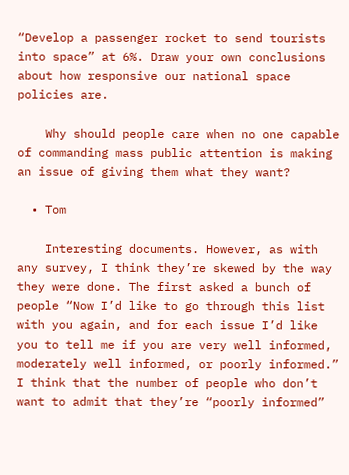“Develop a passenger rocket to send tourists into space” at 6%. Draw your own conclusions about how responsive our national space policies are.

    Why should people care when no one capable of commanding mass public attention is making an issue of giving them what they want?

  • Tom

    Interesting documents. However, as with any survey, I think they’re skewed by the way they were done. The first asked a bunch of people “Now I’d like to go through this list with you again, and for each issue I’d like you to tell me if you are very well informed, moderately well informed, or poorly informed.” I think that the number of people who don’t want to admit that they’re “poorly informed”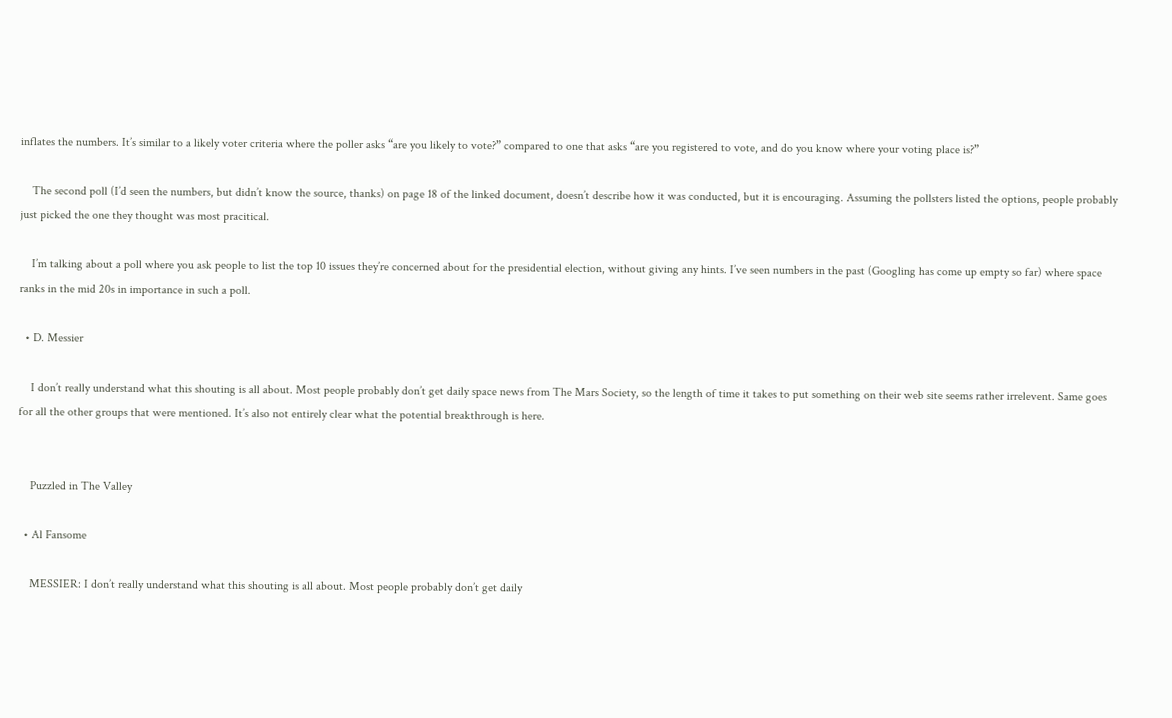inflates the numbers. It’s similar to a likely voter criteria where the poller asks “are you likely to vote?” compared to one that asks “are you registered to vote, and do you know where your voting place is?”

    The second poll (I’d seen the numbers, but didn’t know the source, thanks) on page 18 of the linked document, doesn’t describe how it was conducted, but it is encouraging. Assuming the pollsters listed the options, people probably just picked the one they thought was most pracitical.

    I’m talking about a poll where you ask people to list the top 10 issues they’re concerned about for the presidential election, without giving any hints. I’ve seen numbers in the past (Googling has come up empty so far) where space ranks in the mid 20s in importance in such a poll.

  • D. Messier

    I don’t really understand what this shouting is all about. Most people probably don’t get daily space news from The Mars Society, so the length of time it takes to put something on their web site seems rather irrelevent. Same goes for all the other groups that were mentioned. It’s also not entirely clear what the potential breakthrough is here.


    Puzzled in The Valley

  • Al Fansome

    MESSIER: I don’t really understand what this shouting is all about. Most people probably don’t get daily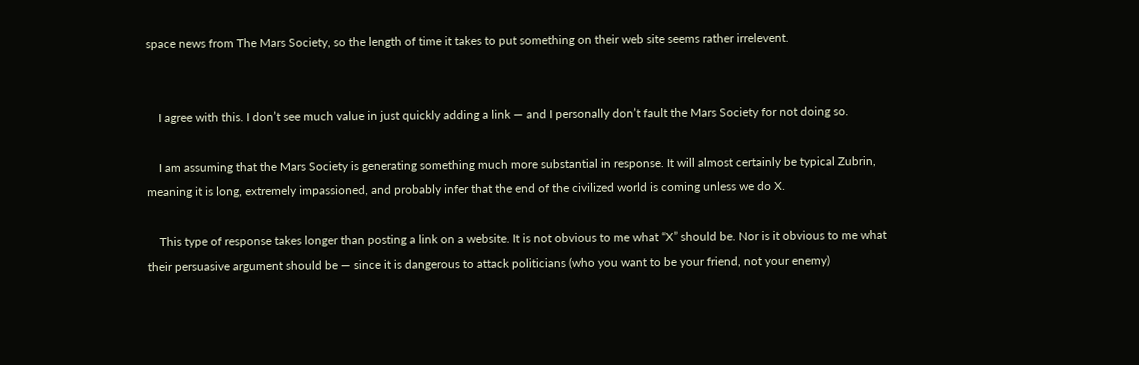space news from The Mars Society, so the length of time it takes to put something on their web site seems rather irrelevent.


    I agree with this. I don’t see much value in just quickly adding a link — and I personally don’t fault the Mars Society for not doing so.

    I am assuming that the Mars Society is generating something much more substantial in response. It will almost certainly be typical Zubrin, meaning it is long, extremely impassioned, and probably infer that the end of the civilized world is coming unless we do X.

    This type of response takes longer than posting a link on a website. It is not obvious to me what “X” should be. Nor is it obvious to me what their persuasive argument should be — since it is dangerous to attack politicians (who you want to be your friend, not your enemy)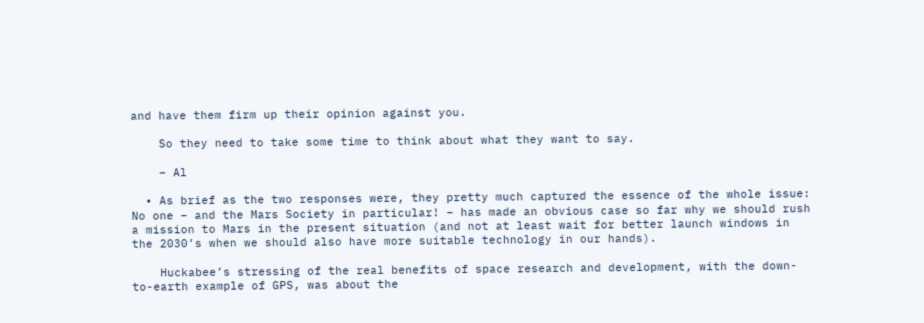and have them firm up their opinion against you.

    So they need to take some time to think about what they want to say.

    – Al

  • As brief as the two responses were, they pretty much captured the essence of the whole issue: No one – and the Mars Society in particular! – has made an obvious case so far why we should rush a mission to Mars in the present situation (and not at least wait for better launch windows in the 2030’s when we should also have more suitable technology in our hands).

    Huckabee’s stressing of the real benefits of space research and development, with the down-to-earth example of GPS, was about the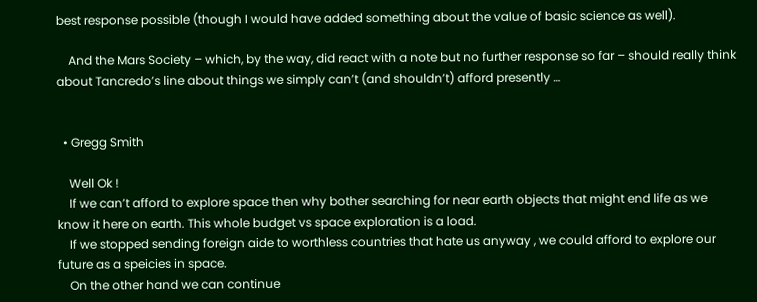best response possible (though I would have added something about the value of basic science as well).

    And the Mars Society – which, by the way, did react with a note but no further response so far – should really think about Tancredo’s line about things we simply can’t (and shouldn’t) afford presently …


  • Gregg Smith

    Well Ok !
    If we can’t afford to explore space then why bother searching for near earth objects that might end life as we know it here on earth. This whole budget vs space exploration is a load.
    If we stopped sending foreign aide to worthless countries that hate us anyway , we could afford to explore our future as a speicies in space.
    On the other hand we can continue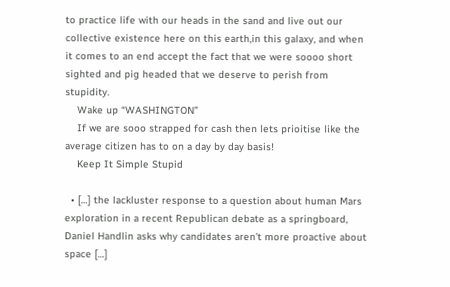to practice life with our heads in the sand and live out our collective existence here on this earth,in this galaxy, and when it comes to an end accept the fact that we were soooo short sighted and pig headed that we deserve to perish from stupidity.
    Wake up “WASHINGTON”
    If we are sooo strapped for cash then lets prioitise like the average citizen has to on a day by day basis!
    Keep It Simple Stupid

  • […] the lackluster response to a question about human Mars exploration in a recent Republican debate as a springboard, Daniel Handlin asks why candidates aren’t more proactive about space […]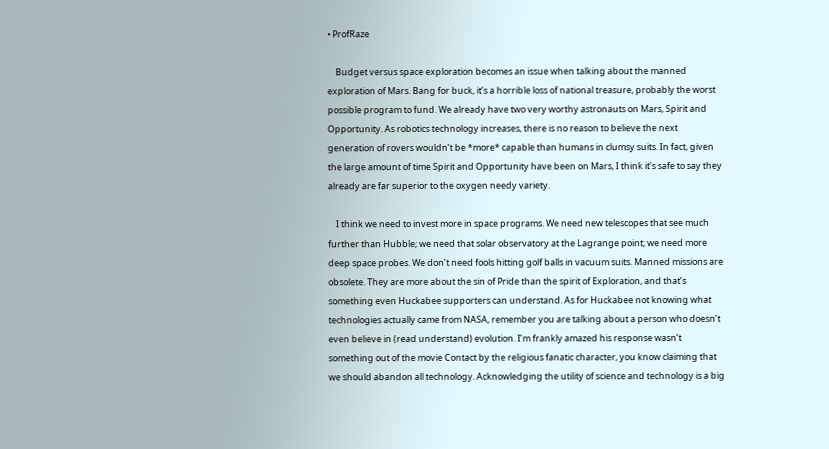• ProfRaze

    Budget versus space exploration becomes an issue when talking about the manned exploration of Mars. Bang for buck, it’s a horrible loss of national treasure, probably the worst possible program to fund. We already have two very worthy astronauts on Mars, Spirit and Opportunity. As robotics technology increases, there is no reason to believe the next generation of rovers wouldn’t be *more* capable than humans in clumsy suits. In fact, given the large amount of time Spirit and Opportunity have been on Mars, I think it’s safe to say they already are far superior to the oxygen needy variety.

    I think we need to invest more in space programs. We need new telescopes that see much further than Hubble; we need that solar observatory at the Lagrange point; we need more deep space probes. We don’t need fools hitting golf balls in vacuum suits. Manned missions are obsolete. They are more about the sin of Pride than the spirit of Exploration, and that’s something even Huckabee supporters can understand. As for Huckabee not knowing what technologies actually came from NASA, remember you are talking about a person who doesn’t even believe in (read understand) evolution. I’m frankly amazed his response wasn’t something out of the movie Contact by the religious fanatic character, you know claiming that we should abandon all technology. Acknowledging the utility of science and technology is a big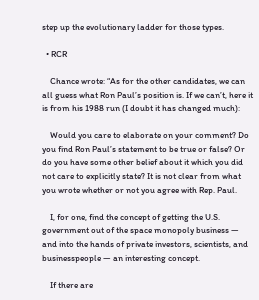step up the evolutionary ladder for those types.

  • RCR

    Chance wrote: “As for the other candidates, we can all guess what Ron Paul’s position is. If we can’t, here it is from his 1988 run (I doubt it has changed much):

    Would you care to elaborate on your comment? Do you find Ron Paul’s statement to be true or false? Or do you have some other belief about it which you did not care to explicitly state? It is not clear from what you wrote whether or not you agree with Rep. Paul.

    I, for one, find the concept of getting the U.S. government out of the space monopoly business — and into the hands of private investors, scientists, and businesspeople — an interesting concept.

    If there are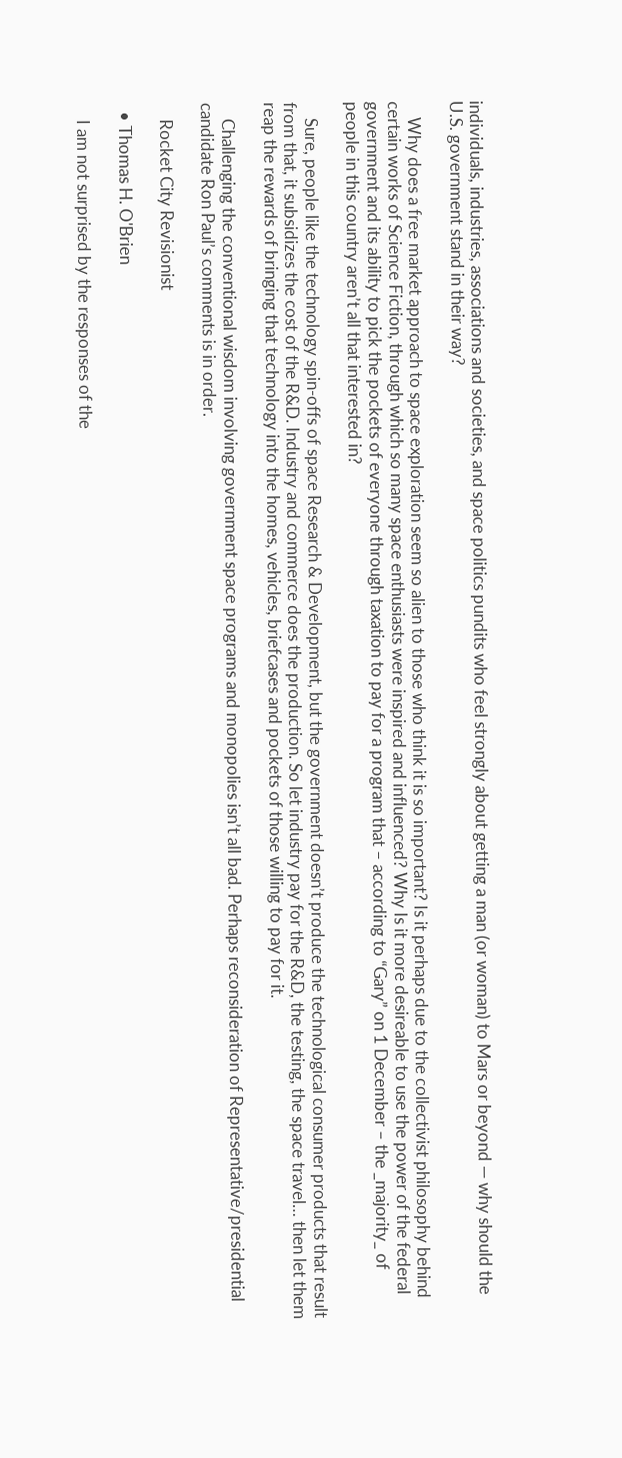individuals, industries, associations and societies, and space politics pundits who feel strongly about getting a man (or woman) to Mars or beyond — why should the U.S. government stand in their way?

    Why does a free market approach to space exploration seem so alien to those who think it is so important? Is it perhaps due to the collectivist philosophy behind certain works of Science Fiction, through which so many space enthusiasts were inspired and influenced? Why Is it more desireable to use the power of the federal government and its ability to pick the pockets of everyone through taxation to pay for a program that – according to “Gary” on 1 December – the _majority_ of people in this country aren’t all that interested in?

    Sure, people like the technology spin-offs of space Research & Development, but the government doesn’t produce the technological consumer products that result from that, it subsidizes the cost of the R&D. Industry and commerce does the production. So let industry pay for the R&D, the testing, the space travel… then let them reap the rewards of bringing that technology into the homes, vehicles, briefcases and pockets of those willing to pay for it.

    Challenging the conventional wisdom involving government space programs and monopolies isn’t all bad. Perhaps reconsideration of Representative/presidential candidate Ron Paul’s comments is in order.

    Rocket City Revisionist

  • Thomas H. O'Brien

    I am not surprised by the responses of the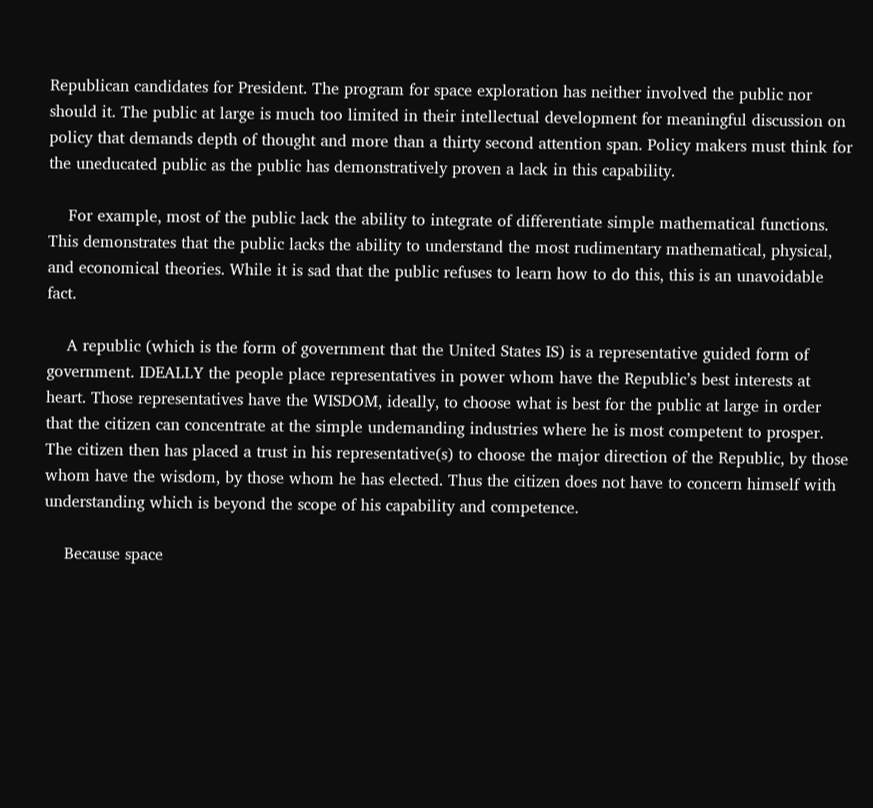Republican candidates for President. The program for space exploration has neither involved the public nor should it. The public at large is much too limited in their intellectual development for meaningful discussion on policy that demands depth of thought and more than a thirty second attention span. Policy makers must think for the uneducated public as the public has demonstratively proven a lack in this capability.

    For example, most of the public lack the ability to integrate of differentiate simple mathematical functions. This demonstrates that the public lacks the ability to understand the most rudimentary mathematical, physical, and economical theories. While it is sad that the public refuses to learn how to do this, this is an unavoidable fact.

    A republic (which is the form of government that the United States IS) is a representative guided form of government. IDEALLY the people place representatives in power whom have the Republic’s best interests at heart. Those representatives have the WISDOM, ideally, to choose what is best for the public at large in order that the citizen can concentrate at the simple undemanding industries where he is most competent to prosper. The citizen then has placed a trust in his representative(s) to choose the major direction of the Republic, by those whom have the wisdom, by those whom he has elected. Thus the citizen does not have to concern himself with understanding which is beyond the scope of his capability and competence.

    Because space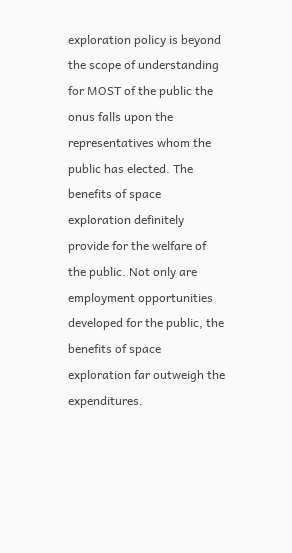exploration policy is beyond the scope of understanding for MOST of the public the onus falls upon the representatives whom the public has elected. The benefits of space exploration definitely provide for the welfare of the public. Not only are employment opportunities developed for the public, the benefits of space exploration far outweigh the expenditures.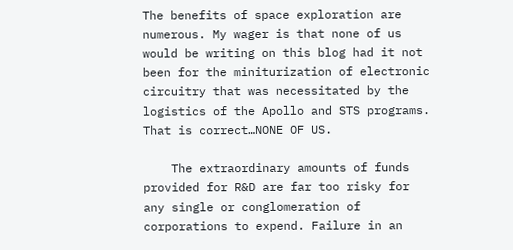The benefits of space exploration are numerous. My wager is that none of us would be writing on this blog had it not been for the miniturization of electronic circuitry that was necessitated by the logistics of the Apollo and STS programs. That is correct…NONE OF US.

    The extraordinary amounts of funds provided for R&D are far too risky for any single or conglomeration of corporations to expend. Failure in an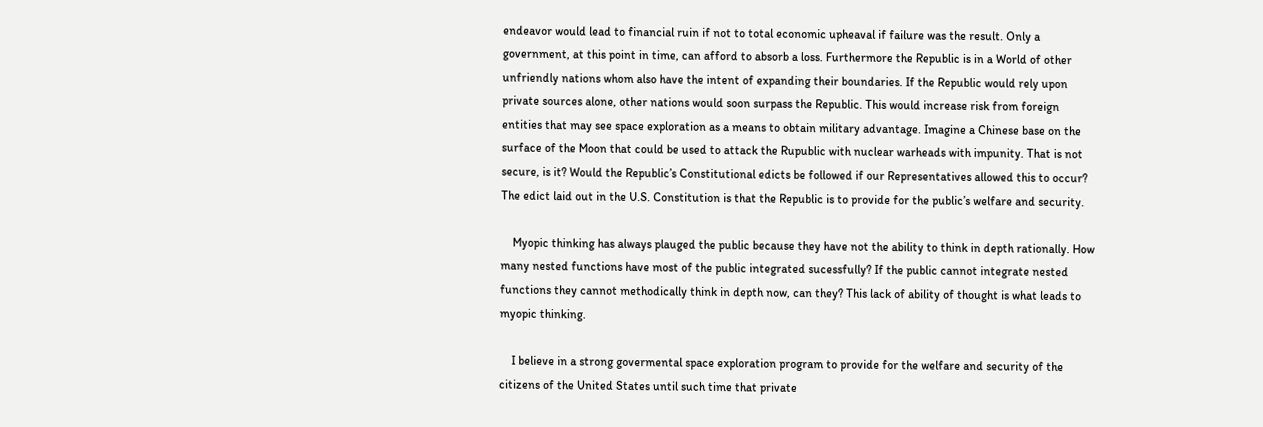endeavor would lead to financial ruin if not to total economic upheaval if failure was the result. Only a government, at this point in time, can afford to absorb a loss. Furthermore the Republic is in a World of other unfriendly nations whom also have the intent of expanding their boundaries. If the Republic would rely upon private sources alone, other nations would soon surpass the Republic. This would increase risk from foreign entities that may see space exploration as a means to obtain military advantage. Imagine a Chinese base on the surface of the Moon that could be used to attack the Rupublic with nuclear warheads with impunity. That is not secure, is it? Would the Republic’s Constitutional edicts be followed if our Representatives allowed this to occur? The edict laid out in the U.S. Constitution is that the Republic is to provide for the public’s welfare and security.

    Myopic thinking has always plauged the public because they have not the ability to think in depth rationally. How many nested functions have most of the public integrated sucessfully? If the public cannot integrate nested functions they cannot methodically think in depth now, can they? This lack of ability of thought is what leads to myopic thinking.

    I believe in a strong govermental space exploration program to provide for the welfare and security of the citizens of the United States until such time that private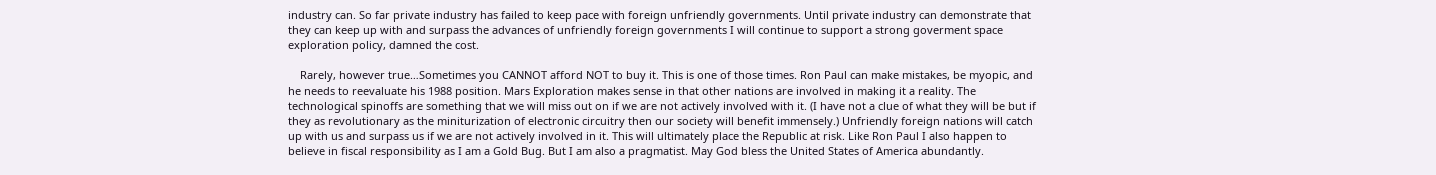industry can. So far private industry has failed to keep pace with foreign unfriendly governments. Until private industry can demonstrate that they can keep up with and surpass the advances of unfriendly foreign governments I will continue to support a strong goverment space exploration policy, damned the cost.

    Rarely, however true…Sometimes you CANNOT afford NOT to buy it. This is one of those times. Ron Paul can make mistakes, be myopic, and he needs to reevaluate his 1988 position. Mars Exploration makes sense in that other nations are involved in making it a reality. The technological spinoffs are something that we will miss out on if we are not actively involved with it. (I have not a clue of what they will be but if they as revolutionary as the miniturization of electronic circuitry then our society will benefit immensely.) Unfriendly foreign nations will catch up with us and surpass us if we are not actively involved in it. This will ultimately place the Republic at risk. Like Ron Paul I also happen to believe in fiscal responsibility as I am a Gold Bug. But I am also a pragmatist. May God bless the United States of America abundantly.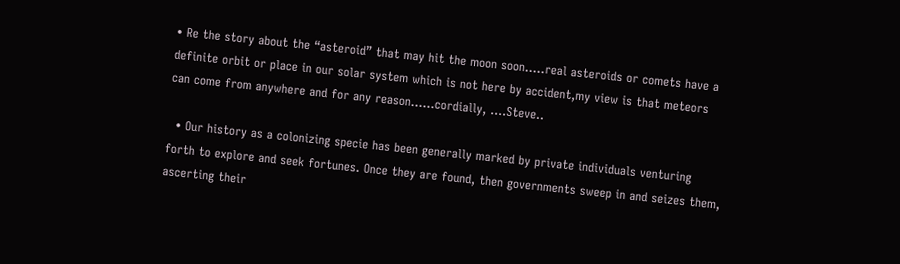• Re the story about the “asteroid” that may hit the moon soon…..real asteroids or comets have a definite orbit or place in our solar system which is not here by accident,my view is that meteors can come from anywhere and for any reason……cordially, ….Steve..

  • Our history as a colonizing specie has been generally marked by private individuals venturing forth to explore and seek fortunes. Once they are found, then governments sweep in and seizes them, ascerting their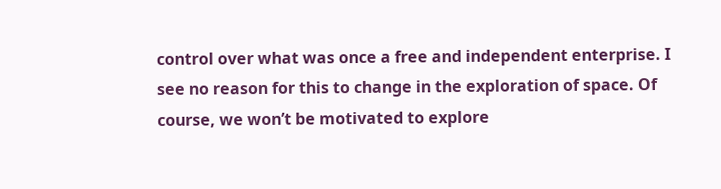control over what was once a free and independent enterprise. I see no reason for this to change in the exploration of space. Of course, we won’t be motivated to explore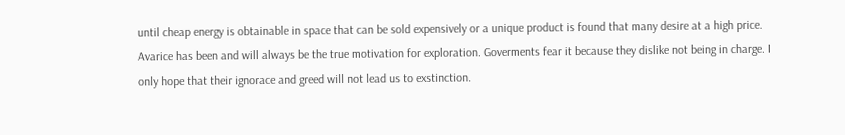until cheap energy is obtainable in space that can be sold expensively or a unique product is found that many desire at a high price. Avarice has been and will always be the true motivation for exploration. Goverments fear it because they dislike not being in charge. I only hope that their ignorace and greed will not lead us to exstinction.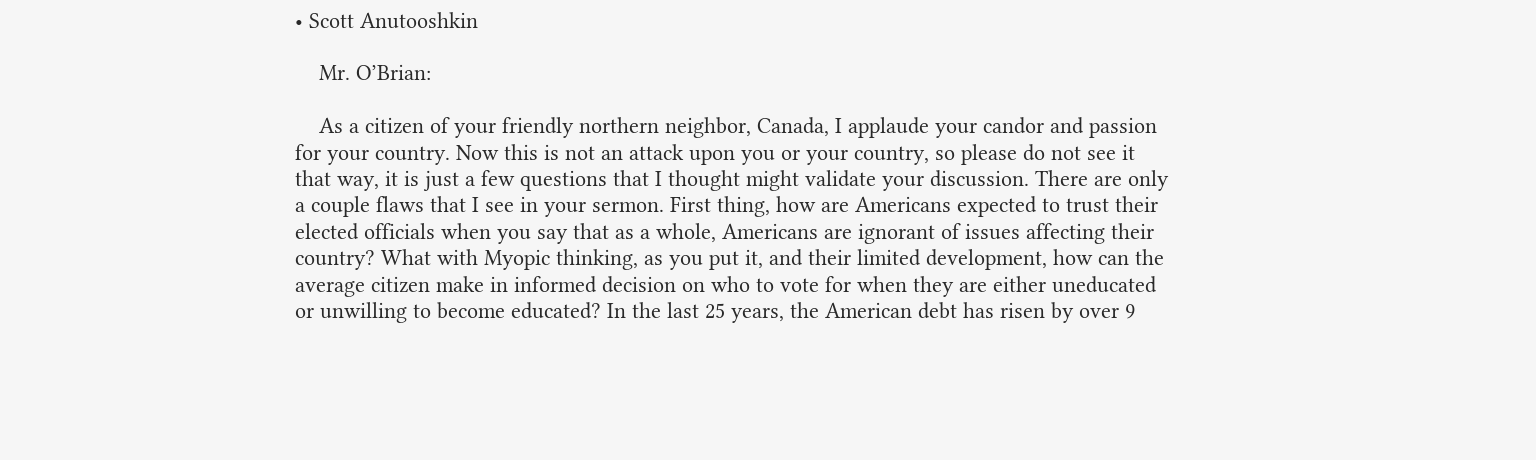• Scott Anutooshkin

    Mr. O’Brian:

    As a citizen of your friendly northern neighbor, Canada, I applaude your candor and passion for your country. Now this is not an attack upon you or your country, so please do not see it that way, it is just a few questions that I thought might validate your discussion. There are only a couple flaws that I see in your sermon. First thing, how are Americans expected to trust their elected officials when you say that as a whole, Americans are ignorant of issues affecting their country? What with Myopic thinking, as you put it, and their limited development, how can the average citizen make in informed decision on who to vote for when they are either uneducated or unwilling to become educated? In the last 25 years, the American debt has risen by over 9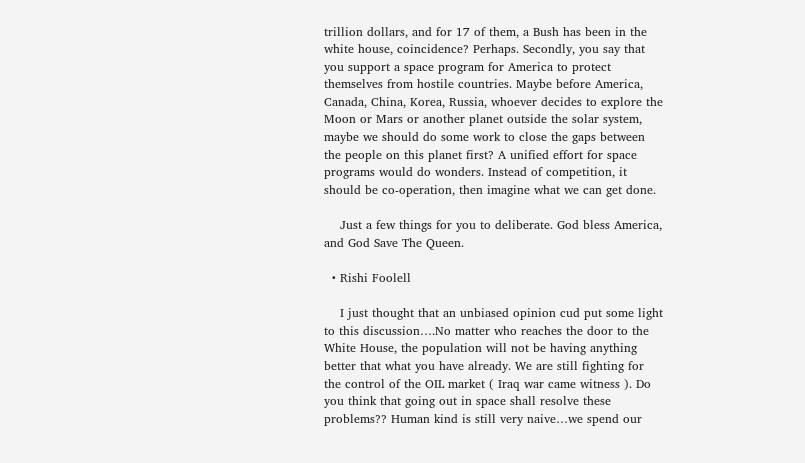trillion dollars, and for 17 of them, a Bush has been in the white house, coincidence? Perhaps. Secondly, you say that you support a space program for America to protect themselves from hostile countries. Maybe before America, Canada, China, Korea, Russia, whoever decides to explore the Moon or Mars or another planet outside the solar system, maybe we should do some work to close the gaps between the people on this planet first? A unified effort for space programs would do wonders. Instead of competition, it should be co-operation, then imagine what we can get done.

    Just a few things for you to deliberate. God bless America, and God Save The Queen.

  • Rishi Foolell

    I just thought that an unbiased opinion cud put some light to this discussion….No matter who reaches the door to the White House, the population will not be having anything better that what you have already. We are still fighting for the control of the OIL market ( Iraq war came witness ). Do you think that going out in space shall resolve these problems?? Human kind is still very naive…we spend our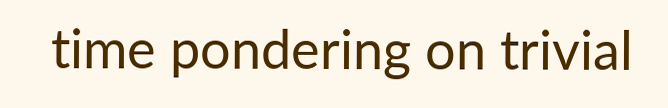time pondering on trivial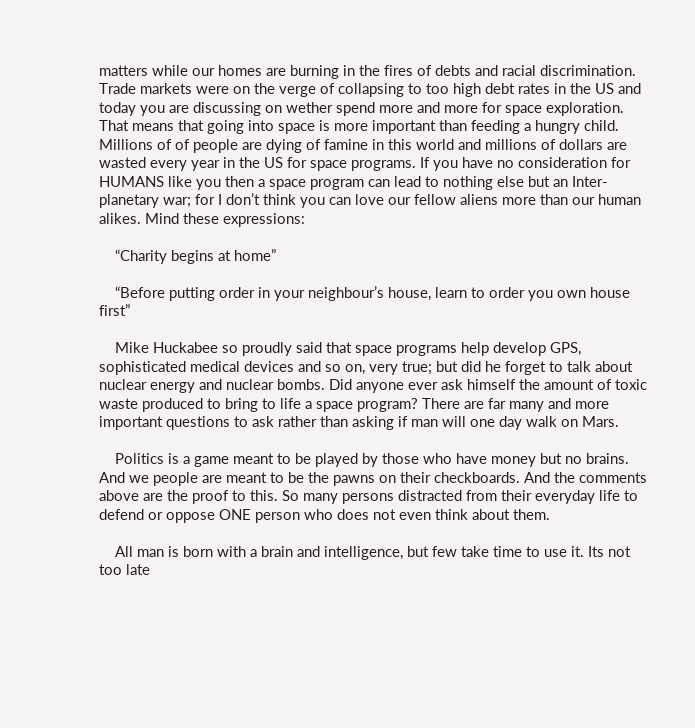matters while our homes are burning in the fires of debts and racial discrimination. Trade markets were on the verge of collapsing to too high debt rates in the US and today you are discussing on wether spend more and more for space exploration. That means that going into space is more important than feeding a hungry child. Millions of of people are dying of famine in this world and millions of dollars are wasted every year in the US for space programs. If you have no consideration for HUMANS like you then a space program can lead to nothing else but an Inter-planetary war; for I don’t think you can love our fellow aliens more than our human alikes. Mind these expressions:

    “Charity begins at home”

    “Before putting order in your neighbour’s house, learn to order you own house first”

    Mike Huckabee so proudly said that space programs help develop GPS, sophisticated medical devices and so on, very true; but did he forget to talk about nuclear energy and nuclear bombs. Did anyone ever ask himself the amount of toxic waste produced to bring to life a space program? There are far many and more important questions to ask rather than asking if man will one day walk on Mars.

    Politics is a game meant to be played by those who have money but no brains. And we people are meant to be the pawns on their checkboards. And the comments above are the proof to this. So many persons distracted from their everyday life to defend or oppose ONE person who does not even think about them.

    All man is born with a brain and intelligence, but few take time to use it. Its not too late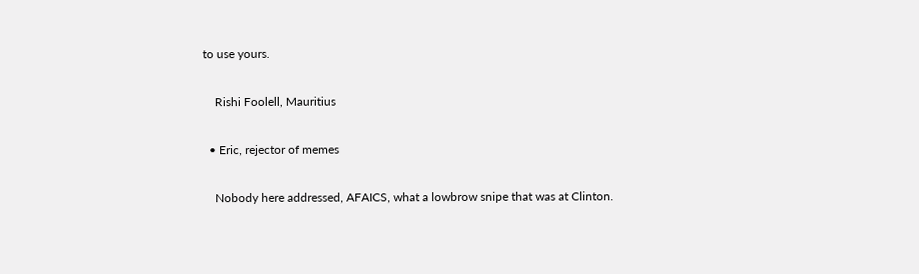to use yours.

    Rishi Foolell, Mauritius

  • Eric, rejector of memes

    Nobody here addressed, AFAICS, what a lowbrow snipe that was at Clinton.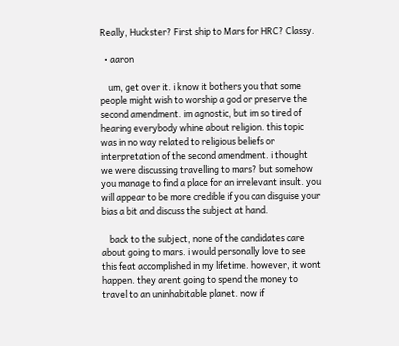Really, Huckster? First ship to Mars for HRC? Classy.

  • aaron

    um, get over it. i know it bothers you that some people might wish to worship a god or preserve the second amendment. im agnostic, but im so tired of hearing everybody whine about religion. this topic was in no way related to religious beliefs or interpretation of the second amendment. i thought we were discussing travelling to mars? but somehow you manage to find a place for an irrelevant insult. you will appear to be more credible if you can disguise your bias a bit and discuss the subject at hand.

    back to the subject, none of the candidates care about going to mars. i would personally love to see this feat accomplished in my lifetime. however, it wont happen. they arent going to spend the money to travel to an uninhabitable planet. now if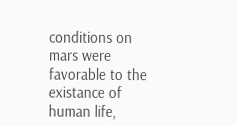conditions on mars were favorable to the existance of human life,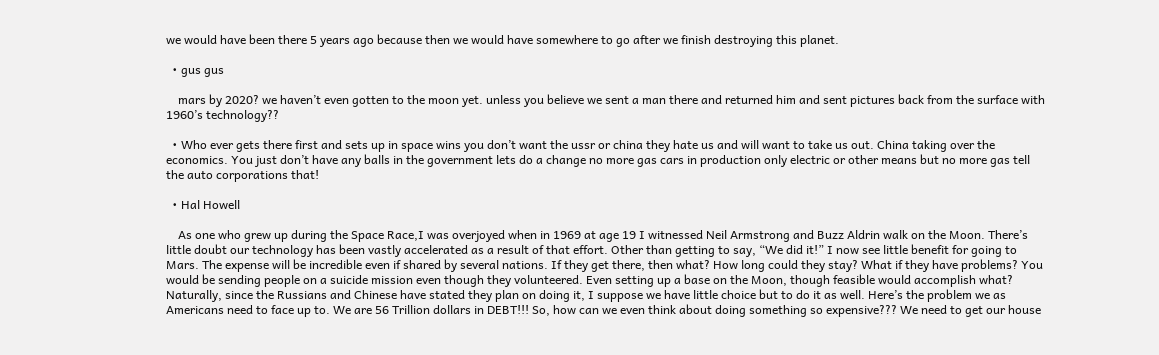we would have been there 5 years ago because then we would have somewhere to go after we finish destroying this planet.

  • gus gus

    mars by 2020? we haven’t even gotten to the moon yet. unless you believe we sent a man there and returned him and sent pictures back from the surface with 1960’s technology??

  • Who ever gets there first and sets up in space wins you don’t want the ussr or china they hate us and will want to take us out. China taking over the economics. You just don’t have any balls in the government lets do a change no more gas cars in production only electric or other means but no more gas tell the auto corporations that!

  • Hal Howell

    As one who grew up during the Space Race,I was overjoyed when in 1969 at age 19 I witnessed Neil Armstrong and Buzz Aldrin walk on the Moon. There’s little doubt our technology has been vastly accelerated as a result of that effort. Other than getting to say, “We did it!” I now see little benefit for going to Mars. The expense will be incredible even if shared by several nations. If they get there, then what? How long could they stay? What if they have problems? You would be sending people on a suicide mission even though they volunteered. Even setting up a base on the Moon, though feasible would accomplish what? Naturally, since the Russians and Chinese have stated they plan on doing it, I suppose we have little choice but to do it as well. Here’s the problem we as Americans need to face up to. We are 56 Trillion dollars in DEBT!!! So, how can we even think about doing something so expensive??? We need to get our house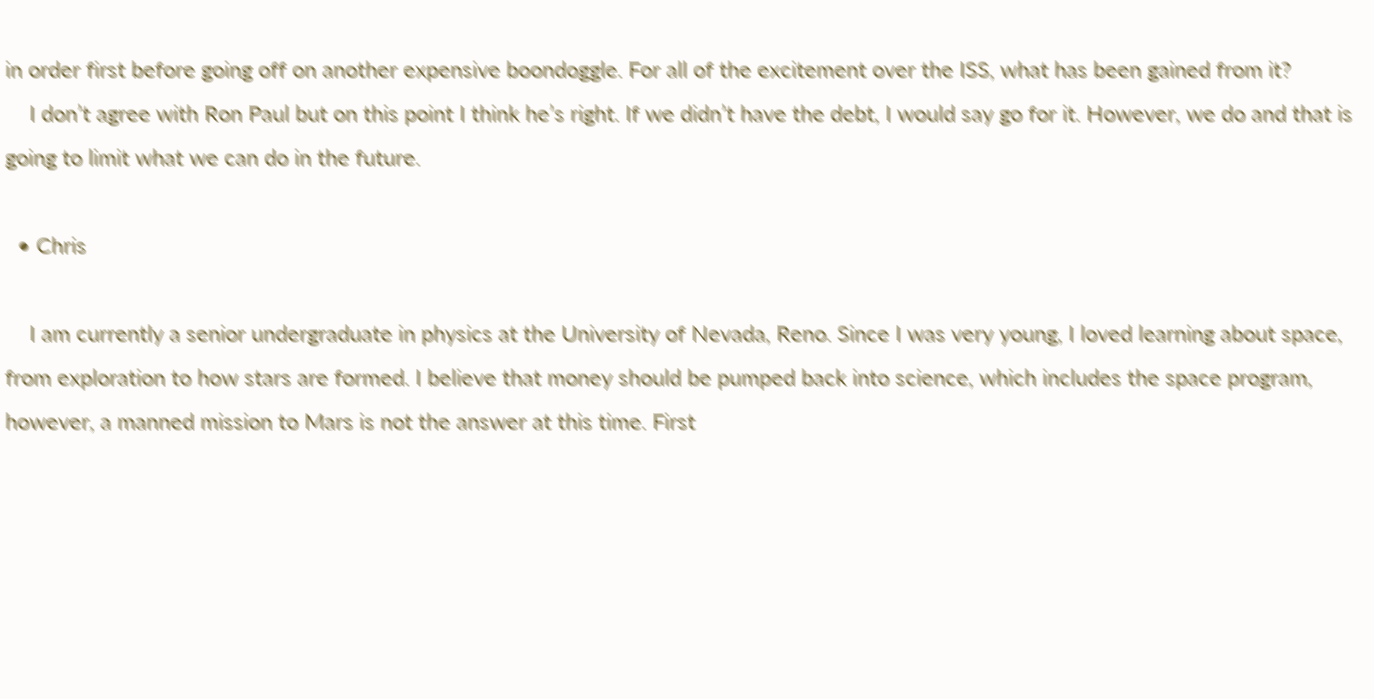in order first before going off on another expensive boondoggle. For all of the excitement over the ISS, what has been gained from it?
    I don’t agree with Ron Paul but on this point I think he’s right. If we didn’t have the debt, I would say go for it. However, we do and that is going to limit what we can do in the future.

  • Chris

    I am currently a senior undergraduate in physics at the University of Nevada, Reno. Since I was very young, I loved learning about space, from exploration to how stars are formed. I believe that money should be pumped back into science, which includes the space program, however, a manned mission to Mars is not the answer at this time. First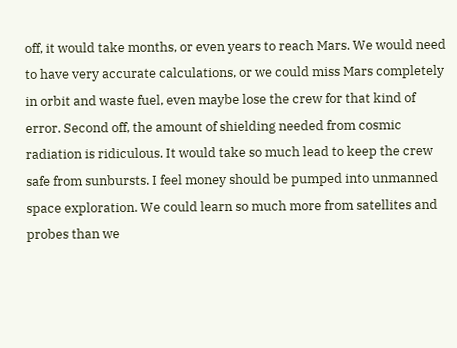off, it would take months, or even years to reach Mars. We would need to have very accurate calculations, or we could miss Mars completely in orbit and waste fuel, even maybe lose the crew for that kind of error. Second off, the amount of shielding needed from cosmic radiation is ridiculous. It would take so much lead to keep the crew safe from sunbursts. I feel money should be pumped into unmanned space exploration. We could learn so much more from satellites and probes than we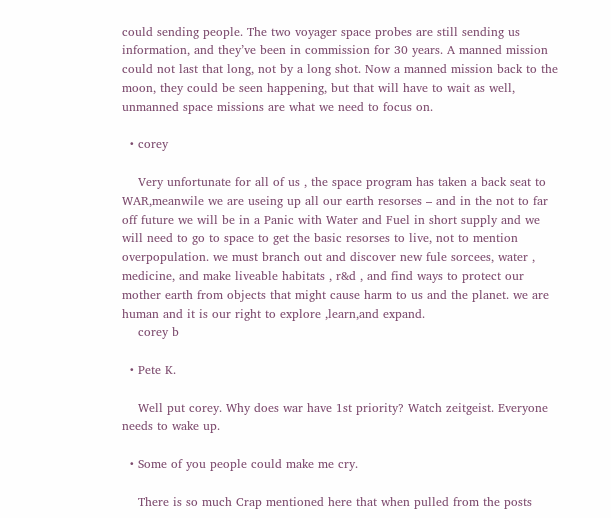could sending people. The two voyager space probes are still sending us information, and they’ve been in commission for 30 years. A manned mission could not last that long, not by a long shot. Now a manned mission back to the moon, they could be seen happening, but that will have to wait as well, unmanned space missions are what we need to focus on.

  • corey

    Very unfortunate for all of us , the space program has taken a back seat to WAR,meanwile we are useing up all our earth resorses – and in the not to far off future we will be in a Panic with Water and Fuel in short supply and we will need to go to space to get the basic resorses to live, not to mention overpopulation. we must branch out and discover new fule sorcees, water , medicine, and make liveable habitats , r&d , and find ways to protect our mother earth from objects that might cause harm to us and the planet. we are human and it is our right to explore ,learn,and expand.
    corey b

  • Pete K.

    Well put corey. Why does war have 1st priority? Watch zeitgeist. Everyone needs to wake up.

  • Some of you people could make me cry.

    There is so much Crap mentioned here that when pulled from the posts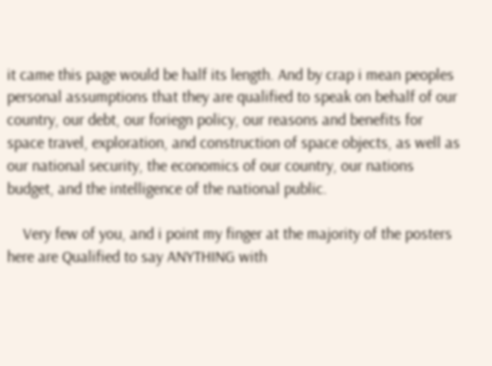it came this page would be half its length. And by crap i mean peoples personal assumptions that they are qualified to speak on behalf of our country, our debt, our foriegn policy, our reasons and benefits for space travel, exploration, and construction of space objects, as well as our national security, the economics of our country, our nations budget, and the intelligence of the national public.

    Very few of you, and i point my finger at the majority of the posters here are Qualified to say ANYTHING with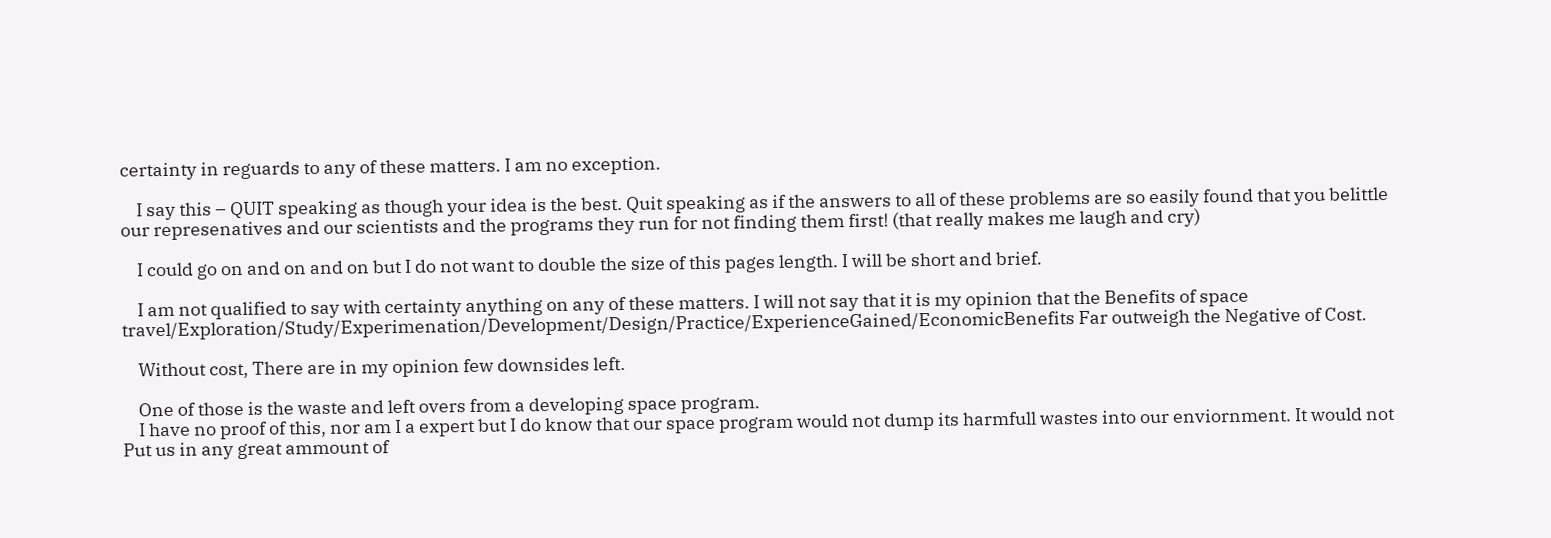certainty in reguards to any of these matters. I am no exception.

    I say this – QUIT speaking as though your idea is the best. Quit speaking as if the answers to all of these problems are so easily found that you belittle our represenatives and our scientists and the programs they run for not finding them first! (that really makes me laugh and cry)

    I could go on and on and on but I do not want to double the size of this pages length. I will be short and brief.

    I am not qualified to say with certainty anything on any of these matters. I will not say that it is my opinion that the Benefits of space travel/Exploration/Study/Experimenation/Development/Design/Practice/ExperienceGained/EconomicBenefits Far outweigh the Negative of Cost.

    Without cost, There are in my opinion few downsides left.

    One of those is the waste and left overs from a developing space program.
    I have no proof of this, nor am I a expert but I do know that our space program would not dump its harmfull wastes into our enviornment. It would not Put us in any great ammount of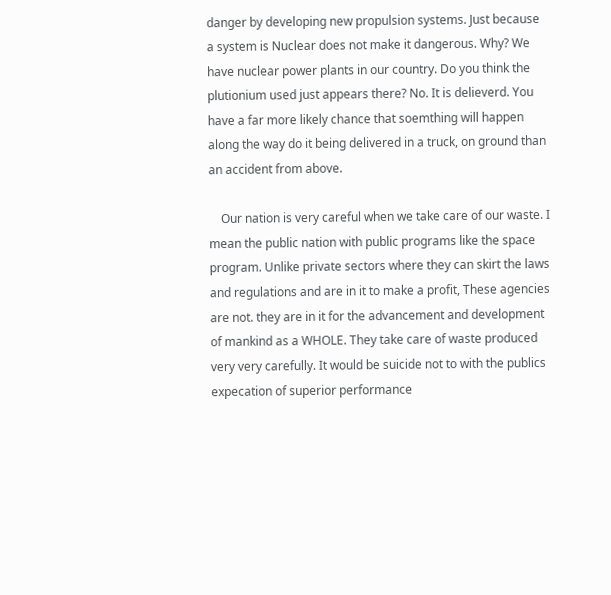danger by developing new propulsion systems. Just because a system is Nuclear does not make it dangerous. Why? We have nuclear power plants in our country. Do you think the plutionium used just appears there? No. It is delieverd. You have a far more likely chance that soemthing will happen along the way do it being delivered in a truck, on ground than an accident from above.

    Our nation is very careful when we take care of our waste. I mean the public nation with public programs like the space program. Unlike private sectors where they can skirt the laws and regulations and are in it to make a profit, These agencies are not. they are in it for the advancement and development of mankind as a WHOLE. They take care of waste produced very very carefully. It would be suicide not to with the publics expecation of superior performance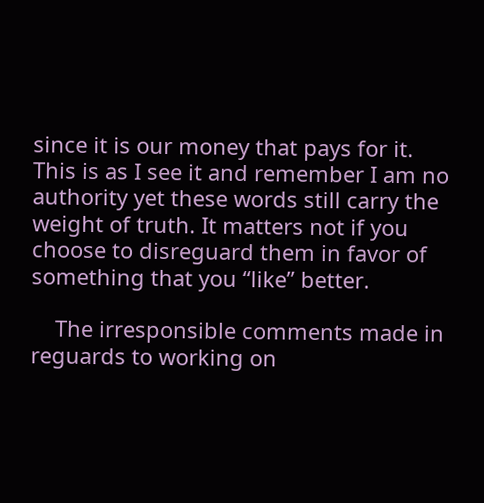since it is our money that pays for it. This is as I see it and remember I am no authority yet these words still carry the weight of truth. It matters not if you choose to disreguard them in favor of something that you “like” better.

    The irresponsible comments made in reguards to working on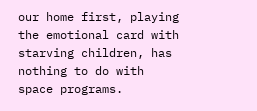our home first, playing the emotional card with starving children, has nothing to do with space programs.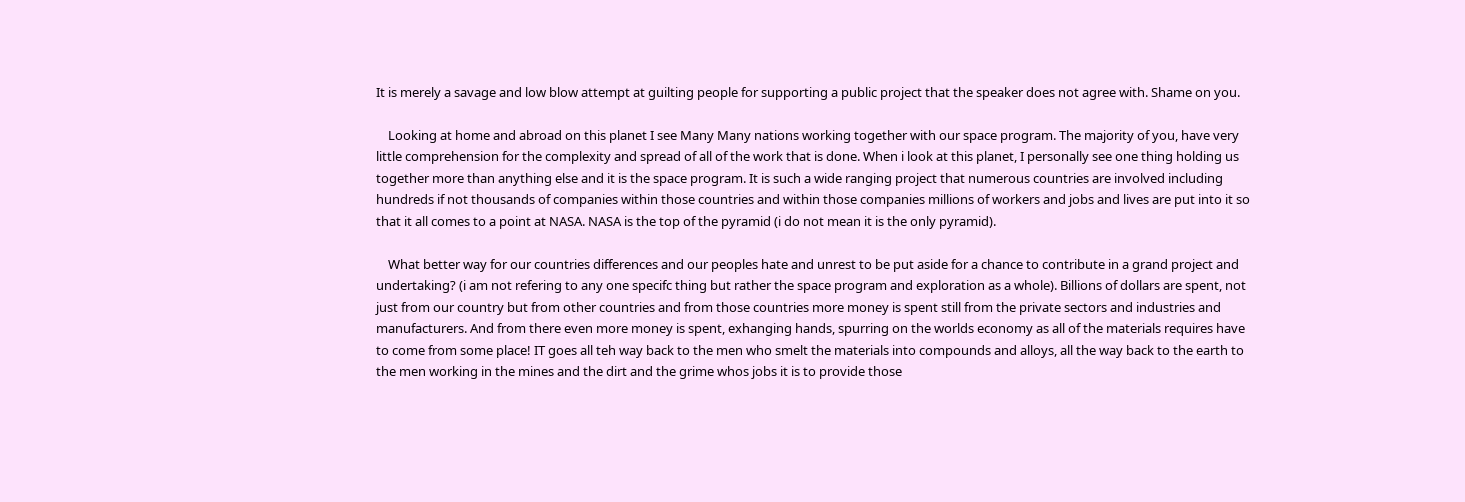It is merely a savage and low blow attempt at guilting people for supporting a public project that the speaker does not agree with. Shame on you.

    Looking at home and abroad on this planet I see Many Many nations working together with our space program. The majority of you, have very little comprehension for the complexity and spread of all of the work that is done. When i look at this planet, I personally see one thing holding us together more than anything else and it is the space program. It is such a wide ranging project that numerous countries are involved including hundreds if not thousands of companies within those countries and within those companies millions of workers and jobs and lives are put into it so that it all comes to a point at NASA. NASA is the top of the pyramid (i do not mean it is the only pyramid).

    What better way for our countries differences and our peoples hate and unrest to be put aside for a chance to contribute in a grand project and undertaking? (i am not refering to any one specifc thing but rather the space program and exploration as a whole). Billions of dollars are spent, not just from our country but from other countries and from those countries more money is spent still from the private sectors and industries and manufacturers. And from there even more money is spent, exhanging hands, spurring on the worlds economy as all of the materials requires have to come from some place! IT goes all teh way back to the men who smelt the materials into compounds and alloys, all the way back to the earth to the men working in the mines and the dirt and the grime whos jobs it is to provide those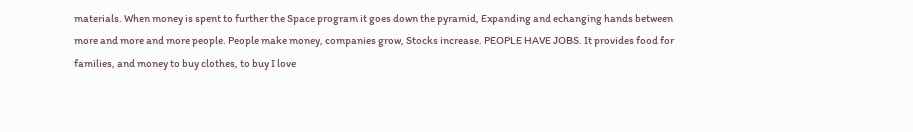materials. When money is spent to further the Space program it goes down the pyramid, Expanding and echanging hands between more and more and more people. People make money, companies grow, Stocks increase. PEOPLE HAVE JOBS. It provides food for families, and money to buy clothes, to buy I love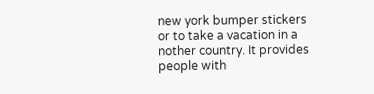new york bumper stickers or to take a vacation in a nother country. It provides people with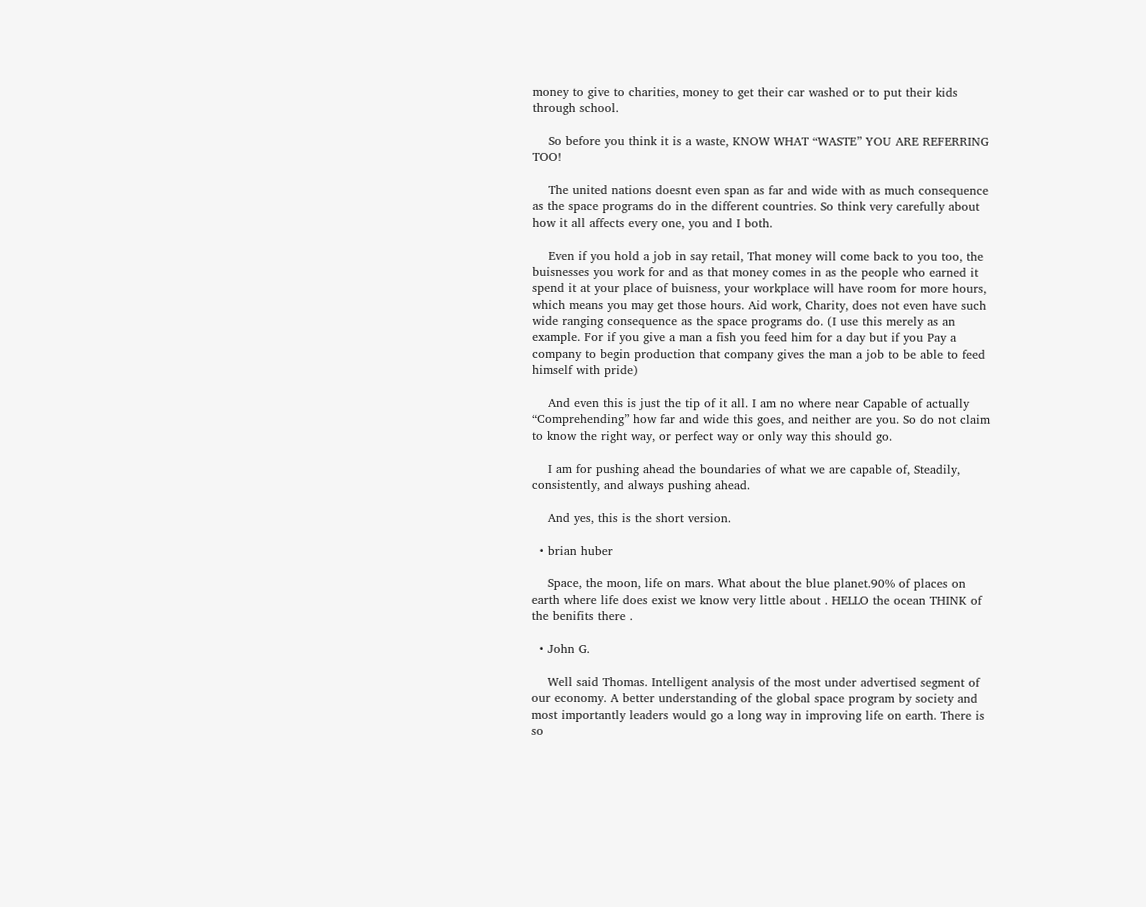money to give to charities, money to get their car washed or to put their kids through school.

    So before you think it is a waste, KNOW WHAT “WASTE” YOU ARE REFERRING TOO!

    The united nations doesnt even span as far and wide with as much consequence as the space programs do in the different countries. So think very carefully about how it all affects every one, you and I both.

    Even if you hold a job in say retail, That money will come back to you too, the buisnesses you work for and as that money comes in as the people who earned it spend it at your place of buisness, your workplace will have room for more hours, which means you may get those hours. Aid work, Charity, does not even have such wide ranging consequence as the space programs do. (I use this merely as an example. For if you give a man a fish you feed him for a day but if you Pay a company to begin production that company gives the man a job to be able to feed himself with pride)

    And even this is just the tip of it all. I am no where near Capable of actually “Comprehending” how far and wide this goes, and neither are you. So do not claim to know the right way, or perfect way or only way this should go.

    I am for pushing ahead the boundaries of what we are capable of, Steadily, consistently, and always pushing ahead.

    And yes, this is the short version.

  • brian huber

    Space, the moon, life on mars. What about the blue planet.90% of places on earth where life does exist we know very little about . HELLO the ocean THINK of the benifits there .

  • John G.

    Well said Thomas. Intelligent analysis of the most under advertised segment of our economy. A better understanding of the global space program by society and most importantly leaders would go a long way in improving life on earth. There is so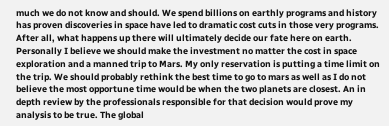much we do not know and should. We spend billions on earthly programs and history has proven discoveries in space have led to dramatic cost cuts in those very programs. After all, what happens up there will ultimately decide our fate here on earth. Personally I believe we should make the investment no matter the cost in space exploration and a manned trip to Mars. My only reservation is putting a time limit on the trip. We should probably rethink the best time to go to mars as well as I do not believe the most opportune time would be when the two planets are closest. An in depth review by the professionals responsible for that decision would prove my analysis to be true. The global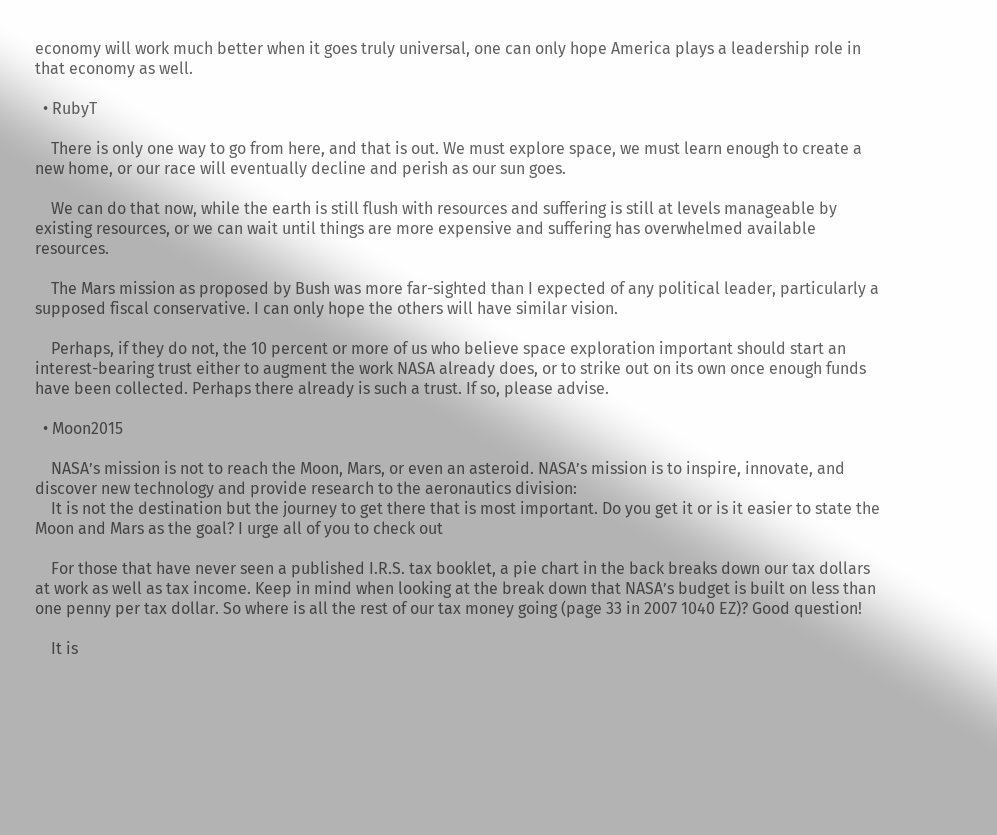economy will work much better when it goes truly universal, one can only hope America plays a leadership role in that economy as well.

  • RubyT

    There is only one way to go from here, and that is out. We must explore space, we must learn enough to create a new home, or our race will eventually decline and perish as our sun goes.

    We can do that now, while the earth is still flush with resources and suffering is still at levels manageable by existing resources, or we can wait until things are more expensive and suffering has overwhelmed available resources.

    The Mars mission as proposed by Bush was more far-sighted than I expected of any political leader, particularly a supposed fiscal conservative. I can only hope the others will have similar vision.

    Perhaps, if they do not, the 10 percent or more of us who believe space exploration important should start an interest-bearing trust either to augment the work NASA already does, or to strike out on its own once enough funds have been collected. Perhaps there already is such a trust. If so, please advise.

  • Moon2015

    NASA’s mission is not to reach the Moon, Mars, or even an asteroid. NASA’s mission is to inspire, innovate, and discover new technology and provide research to the aeronautics division:
    It is not the destination but the journey to get there that is most important. Do you get it or is it easier to state the Moon and Mars as the goal? I urge all of you to check out

    For those that have never seen a published I.R.S. tax booklet, a pie chart in the back breaks down our tax dollars at work as well as tax income. Keep in mind when looking at the break down that NASA’s budget is built on less than one penny per tax dollar. So where is all the rest of our tax money going (page 33 in 2007 1040 EZ)? Good question!

    It is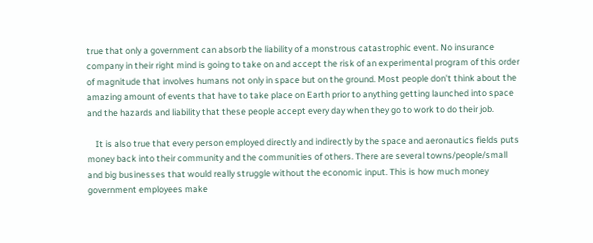true that only a government can absorb the liability of a monstrous catastrophic event. No insurance company in their right mind is going to take on and accept the risk of an experimental program of this order of magnitude that involves humans not only in space but on the ground. Most people don’t think about the amazing amount of events that have to take place on Earth prior to anything getting launched into space and the hazards and liability that these people accept every day when they go to work to do their job.

    It is also true that every person employed directly and indirectly by the space and aeronautics fields puts money back into their community and the communities of others. There are several towns/people/small and big businesses that would really struggle without the economic input. This is how much money government employees make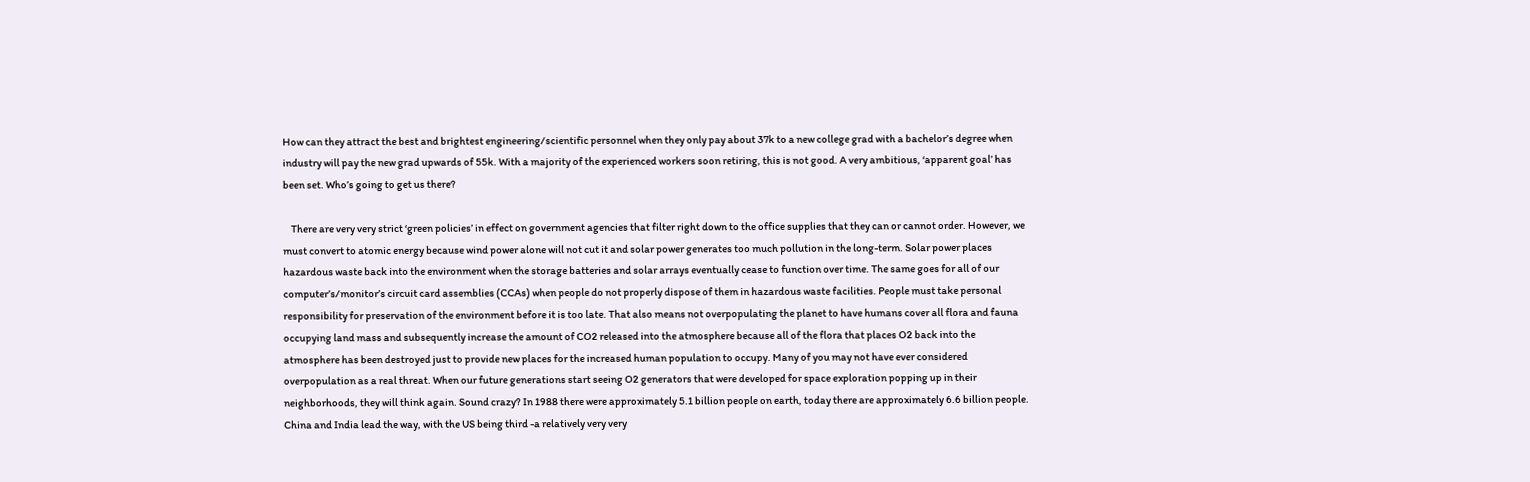How can they attract the best and brightest engineering/scientific personnel when they only pay about 37k to a new college grad with a bachelor’s degree when industry will pay the new grad upwards of 55k. With a majority of the experienced workers soon retiring, this is not good. A very ambitious, ‘apparent goal’ has been set. Who’s going to get us there?

    There are very very strict ‘green policies’ in effect on government agencies that filter right down to the office supplies that they can or cannot order. However, we must convert to atomic energy because wind power alone will not cut it and solar power generates too much pollution in the long-term. Solar power places hazardous waste back into the environment when the storage batteries and solar arrays eventually cease to function over time. The same goes for all of our computer’s/monitor’s circuit card assemblies (CCAs) when people do not properly dispose of them in hazardous waste facilities. People must take personal responsibility for preservation of the environment before it is too late. That also means not overpopulating the planet to have humans cover all flora and fauna occupying land mass and subsequently increase the amount of CO2 released into the atmosphere because all of the flora that places O2 back into the atmosphere has been destroyed just to provide new places for the increased human population to occupy. Many of you may not have ever considered overpopulation as a real threat. When our future generations start seeing O2 generators that were developed for space exploration popping up in their neighborhoods, they will think again. Sound crazy? In 1988 there were approximately 5.1 billion people on earth, today there are approximately 6.6 billion people. China and India lead the way, with the US being third -a relatively very very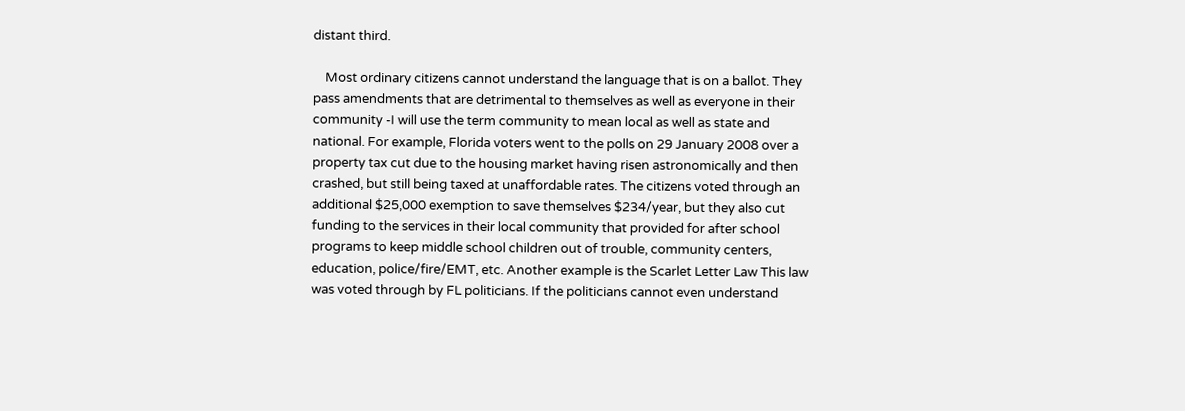distant third.

    Most ordinary citizens cannot understand the language that is on a ballot. They pass amendments that are detrimental to themselves as well as everyone in their community -I will use the term community to mean local as well as state and national. For example, Florida voters went to the polls on 29 January 2008 over a property tax cut due to the housing market having risen astronomically and then crashed, but still being taxed at unaffordable rates. The citizens voted through an additional $25,000 exemption to save themselves $234/year, but they also cut funding to the services in their local community that provided for after school programs to keep middle school children out of trouble, community centers, education, police/fire/EMT, etc. Another example is the Scarlet Letter Law This law was voted through by FL politicians. If the politicians cannot even understand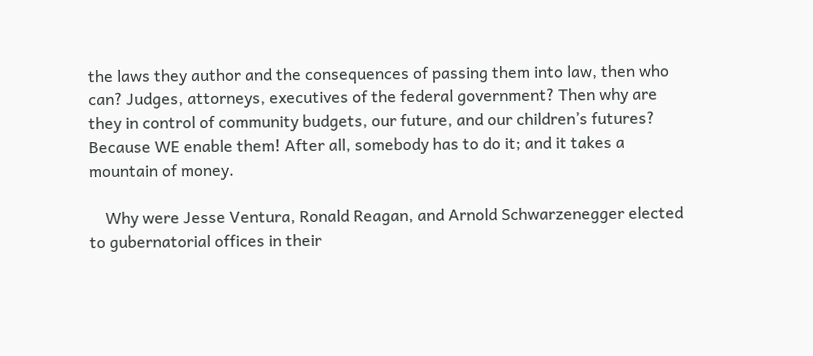the laws they author and the consequences of passing them into law, then who can? Judges, attorneys, executives of the federal government? Then why are they in control of community budgets, our future, and our children’s futures? Because WE enable them! After all, somebody has to do it; and it takes a mountain of money.

    Why were Jesse Ventura, Ronald Reagan, and Arnold Schwarzenegger elected to gubernatorial offices in their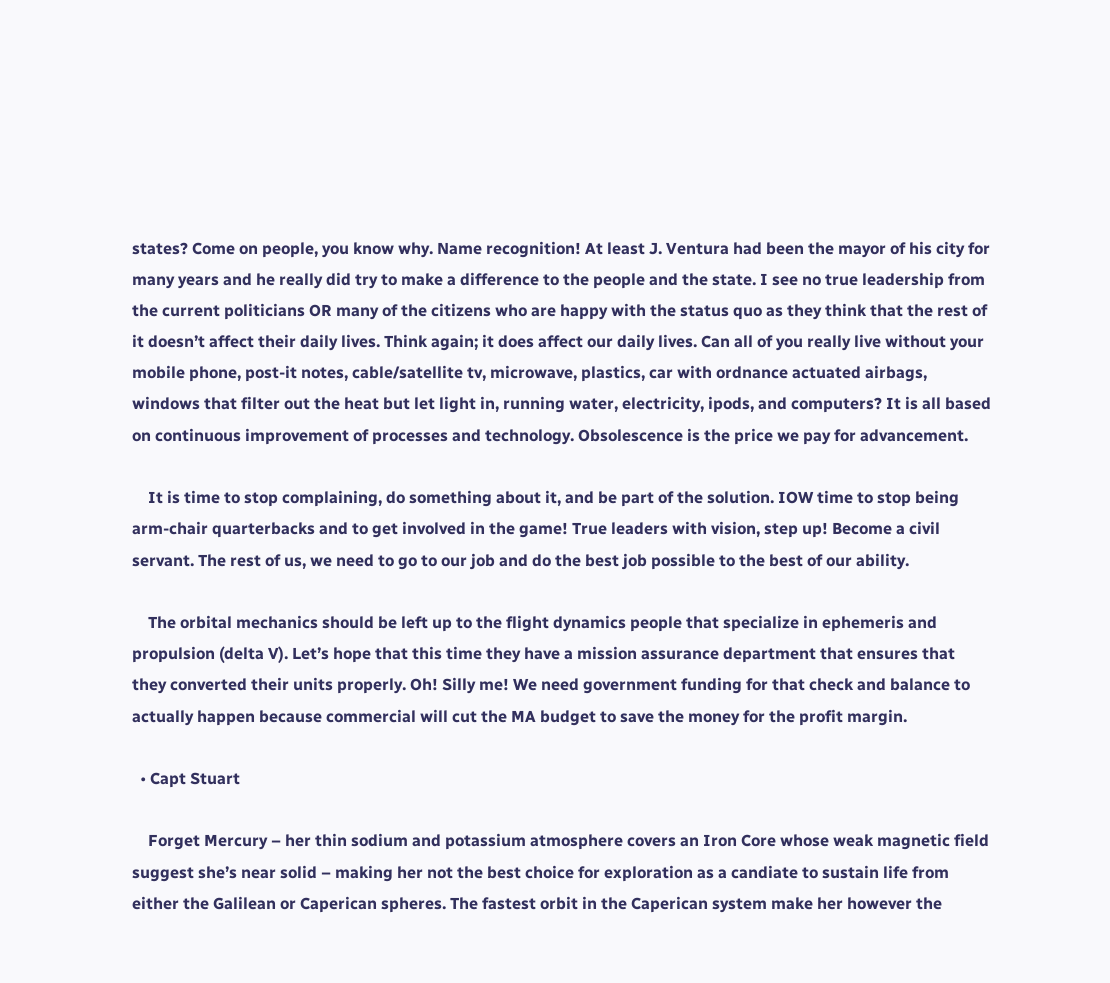states? Come on people, you know why. Name recognition! At least J. Ventura had been the mayor of his city for many years and he really did try to make a difference to the people and the state. I see no true leadership from the current politicians OR many of the citizens who are happy with the status quo as they think that the rest of it doesn’t affect their daily lives. Think again; it does affect our daily lives. Can all of you really live without your mobile phone, post-it notes, cable/satellite tv, microwave, plastics, car with ordnance actuated airbags, windows that filter out the heat but let light in, running water, electricity, ipods, and computers? It is all based on continuous improvement of processes and technology. Obsolescence is the price we pay for advancement.

    It is time to stop complaining, do something about it, and be part of the solution. IOW time to stop being arm-chair quarterbacks and to get involved in the game! True leaders with vision, step up! Become a civil servant. The rest of us, we need to go to our job and do the best job possible to the best of our ability.

    The orbital mechanics should be left up to the flight dynamics people that specialize in ephemeris and propulsion (delta V). Let’s hope that this time they have a mission assurance department that ensures that they converted their units properly. Oh! Silly me! We need government funding for that check and balance to actually happen because commercial will cut the MA budget to save the money for the profit margin.

  • Capt Stuart

    Forget Mercury – her thin sodium and potassium atmosphere covers an Iron Core whose weak magnetic field suggest she’s near solid – making her not the best choice for exploration as a candiate to sustain life from either the Galilean or Caperican spheres. The fastest orbit in the Caperican system make her however the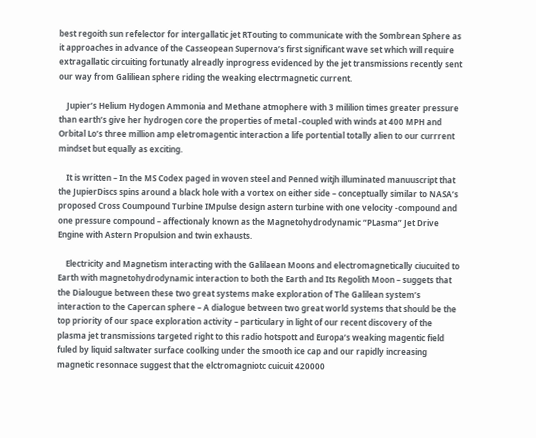best regoith sun refelector for intergallatic jet RTouting to communicate with the Sombrean Sphere as it approaches in advance of the Casseopean Supernova’s first significant wave set which will require extragallatic circuiting fortunatly alreadly inprogress evidenced by the jet transmissions recently sent our way from Galiliean sphere riding the weaking electrmagnetic current.

    Jupier’s Helium Hydogen Ammonia and Methane atmophere with 3 mililion times greater pressure than earth’s give her hydrogen core the properties of metal -coupled with winds at 400 MPH and Orbital Lo’s three million amp eletromagentic interaction a life portential totally alien to our currrent mindset but equally as exciting.

    It is written – In the MS Codex paged in woven steel and Penned witjh illuminated manuuscript that the JupierDiscs spins around a black hole with a vortex on either side – conceptually similar to NASA’s proposed Cross Coumpound Turbine IMpulse design astern turbine with one velocity -compound and one pressure compound – affectionaly known as the Magnetohydrodynamic “PLasma” Jet Drive Engine with Astern Propulsion and twin exhausts.

    Electricity and Magnetism interacting with the Galilaean Moons and electromagnetically ciucuited to Earth with magnetohydrodynamic interaction to both the Earth and Its Regolith Moon – suggets that the Dialougue between these two great systems make exploration of The Galilean system’s interaction to the Capercan sphere – A dialogue between two great world systems that should be the top priority of our space exploration activity – particulary in light of our recent discovery of the plasma jet transmissions targeted right to this radio hotspott and Europa’s weaking magentic field fuled by liquid saltwater surface coolking under the smooth ice cap and our rapidly increasing magnetic resonnace suggest that the elctromagniotc cuicuit 420000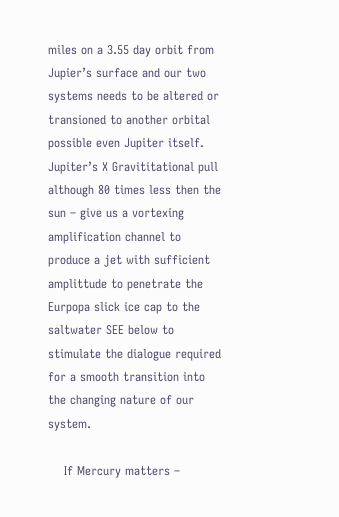miles on a 3.55 day orbit from Jupier’s surface and our two systems needs to be altered or transioned to another orbital possible even Jupiter itself. Jupiter’s X Gravititational pull although 80 times less then the sun – give us a vortexing amplification channel to produce a jet with sufficient amplittude to penetrate the Eurpopa slick ice cap to the saltwater SEE below to stimulate the dialogue required for a smooth transition into the changing nature of our system.

    If Mercury matters –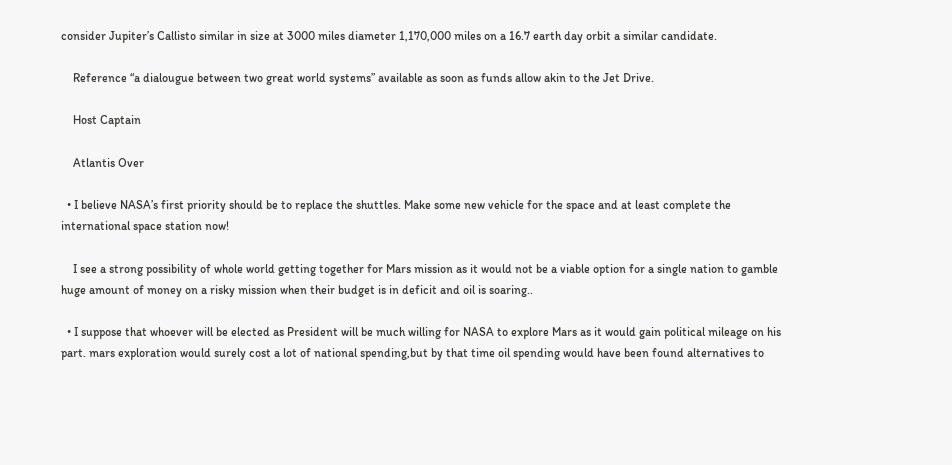consider Jupiter’s Callisto similar in size at 3000 miles diameter 1,170,000 miles on a 16.7 earth day orbit a similar candidate.

    Reference “a dialougue between two great world systems” available as soon as funds allow akin to the Jet Drive.

    Host Captain

    Atlantis Over

  • I believe NASA’s first priority should be to replace the shuttles. Make some new vehicle for the space and at least complete the international space station now!

    I see a strong possibility of whole world getting together for Mars mission as it would not be a viable option for a single nation to gamble huge amount of money on a risky mission when their budget is in deficit and oil is soaring..

  • I suppose that whoever will be elected as President will be much willing for NASA to explore Mars as it would gain political mileage on his part. mars exploration would surely cost a lot of national spending,but by that time oil spending would have been found alternatives to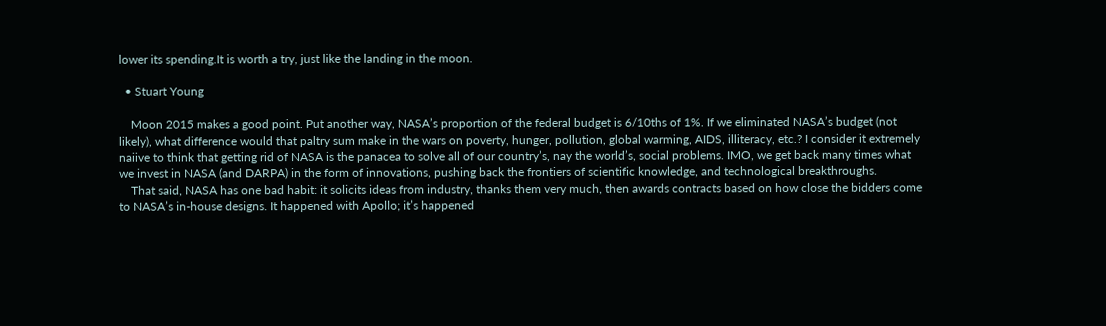lower its spending.It is worth a try, just like the landing in the moon.

  • Stuart Young

    Moon 2015 makes a good point. Put another way, NASA’s proportion of the federal budget is 6/10ths of 1%. If we eliminated NASA’s budget (not likely), what difference would that paltry sum make in the wars on poverty, hunger, pollution, global warming, AIDS, illiteracy, etc.? I consider it extremely naiive to think that getting rid of NASA is the panacea to solve all of our country’s, nay the world’s, social problems. IMO, we get back many times what we invest in NASA (and DARPA) in the form of innovations, pushing back the frontiers of scientific knowledge, and technological breakthroughs.
    That said, NASA has one bad habit: it solicits ideas from industry, thanks them very much, then awards contracts based on how close the bidders come to NASA’s in-house designs. It happened with Apollo; it’s happened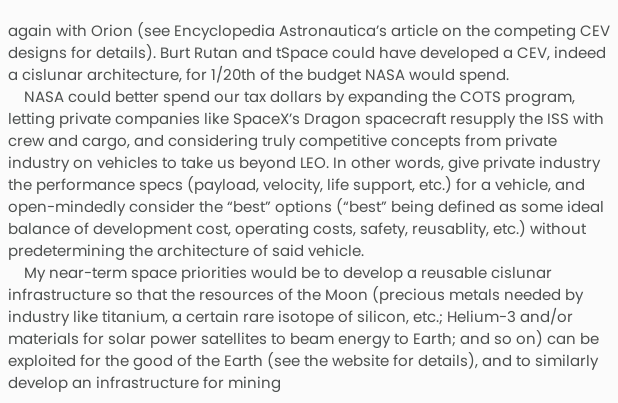again with Orion (see Encyclopedia Astronautica’s article on the competing CEV designs for details). Burt Rutan and tSpace could have developed a CEV, indeed a cislunar architecture, for 1/20th of the budget NASA would spend.
    NASA could better spend our tax dollars by expanding the COTS program, letting private companies like SpaceX’s Dragon spacecraft resupply the ISS with crew and cargo, and considering truly competitive concepts from private industry on vehicles to take us beyond LEO. In other words, give private industry the performance specs (payload, velocity, life support, etc.) for a vehicle, and open-mindedly consider the “best” options (“best” being defined as some ideal balance of development cost, operating costs, safety, reusablity, etc.) without predetermining the architecture of said vehicle.
    My near-term space priorities would be to develop a reusable cislunar infrastructure so that the resources of the Moon (precious metals needed by industry like titanium, a certain rare isotope of silicon, etc.; Helium-3 and/or materials for solar power satellites to beam energy to Earth; and so on) can be exploited for the good of the Earth (see the website for details), and to similarly develop an infrastructure for mining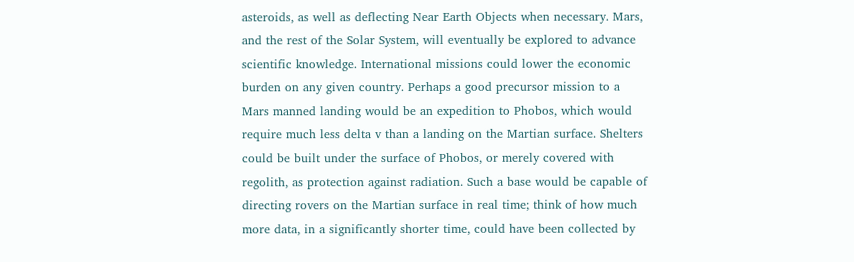asteroids, as well as deflecting Near Earth Objects when necessary. Mars, and the rest of the Solar System, will eventually be explored to advance scientific knowledge. International missions could lower the economic burden on any given country. Perhaps a good precursor mission to a Mars manned landing would be an expedition to Phobos, which would require much less delta v than a landing on the Martian surface. Shelters could be built under the surface of Phobos, or merely covered with regolith, as protection against radiation. Such a base would be capable of directing rovers on the Martian surface in real time; think of how much more data, in a significantly shorter time, could have been collected by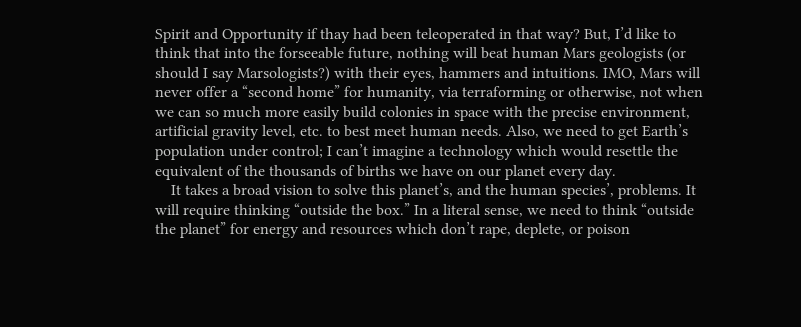Spirit and Opportunity if thay had been teleoperated in that way? But, I’d like to think that into the forseeable future, nothing will beat human Mars geologists (or should I say Marsologists?) with their eyes, hammers and intuitions. IMO, Mars will never offer a “second home” for humanity, via terraforming or otherwise, not when we can so much more easily build colonies in space with the precise environment, artificial gravity level, etc. to best meet human needs. Also, we need to get Earth’s population under control; I can’t imagine a technology which would resettle the equivalent of the thousands of births we have on our planet every day.
    It takes a broad vision to solve this planet’s, and the human species’, problems. It will require thinking “outside the box.” In a literal sense, we need to think “outside the planet” for energy and resources which don’t rape, deplete, or poison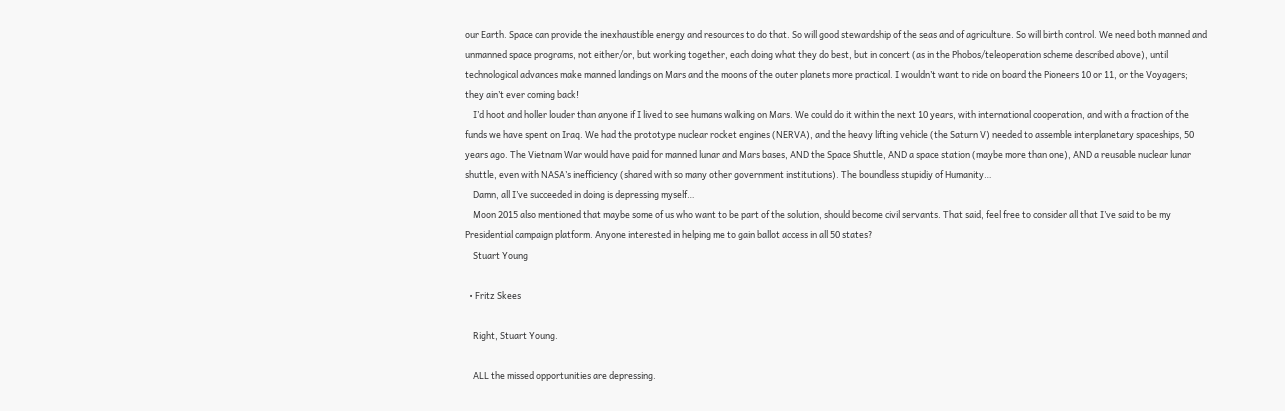our Earth. Space can provide the inexhaustible energy and resources to do that. So will good stewardship of the seas and of agriculture. So will birth control. We need both manned and unmanned space programs, not either/or, but working together, each doing what they do best, but in concert (as in the Phobos/teleoperation scheme described above), until technological advances make manned landings on Mars and the moons of the outer planets more practical. I wouldn’t want to ride on board the Pioneers 10 or 11, or the Voyagers; they ain’t ever coming back!
    I’d hoot and holler louder than anyone if I lived to see humans walking on Mars. We could do it within the next 10 years, with international cooperation, and with a fraction of the funds we have spent on Iraq. We had the prototype nuclear rocket engines (NERVA), and the heavy lifting vehicle (the Saturn V) needed to assemble interplanetary spaceships, 50 years ago. The Vietnam War would have paid for manned lunar and Mars bases, AND the Space Shuttle, AND a space station (maybe more than one), AND a reusable nuclear lunar shuttle, even with NASA’s inefficiency (shared with so many other government institutions). The boundless stupidiy of Humanity…
    Damn, all I’ve succeeded in doing is depressing myself…
    Moon 2015 also mentioned that maybe some of us who want to be part of the solution, should become civil servants. That said, feel free to consider all that I’ve said to be my Presidential campaign platform. Anyone interested in helping me to gain ballot access in all 50 states?
    Stuart Young

  • Fritz Skees

    Right, Stuart Young.

    ALL the missed opportunities are depressing.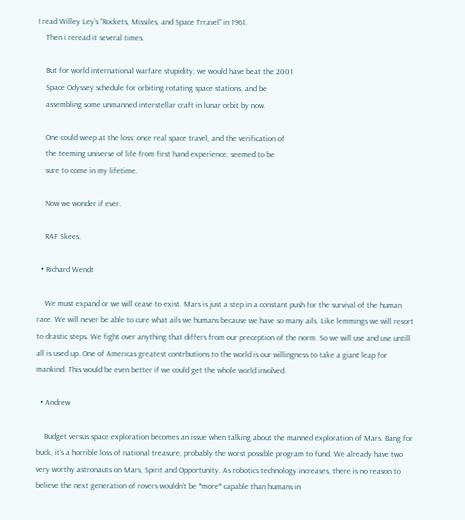I read Willey Ley’s “Rockets, Missiles, and Space Trravel” in 1961.
    Then i reread it several times.

    But for world international warfare stupidity, we would have beat the 2001
    Space Odyssey schedule for orbiting rotating space stations, and be
    assembling some unmanned interstellar craft in lunar orbit by now.

    One could weep at the loss: once real space travel, and the verification of
    the teeming universe of life from first hand experience, seemed to be
    sure to come in my lifetime.

    Now we wonder if ever.

    RAF Skees.

  • Richard Wendt

    We must expand or we will cease to exist. Mars is just a step in a constant push for the survival of the human race. We will never be able to cure what ails we humans because we have so many ails. Like lemmings we will resort to drastic steps. We fight over anything that differs from our preception of the norm. So we will use and use untill all is used up. One of Americas greatest contrbutions to the world is our willingness to take a giant leap for mankind. This would be even better if we could get the whole world involved.

  • Andrew

    Budget versus space exploration becomes an issue when talking about the manned exploration of Mars. Bang for buck, it’s a horrible loss of national treasure, probably the worst possible program to fund. We already have two very worthy astronauts on Mars, Spirit and Opportunity. As robotics technology increases, there is no reason to believe the next generation of rovers wouldn’t be *more* capable than humans in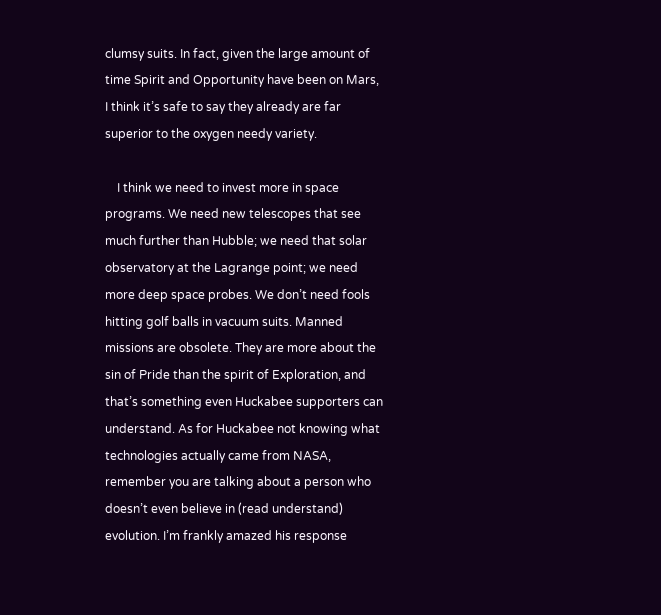clumsy suits. In fact, given the large amount of time Spirit and Opportunity have been on Mars, I think it’s safe to say they already are far superior to the oxygen needy variety.

    I think we need to invest more in space programs. We need new telescopes that see much further than Hubble; we need that solar observatory at the Lagrange point; we need more deep space probes. We don’t need fools hitting golf balls in vacuum suits. Manned missions are obsolete. They are more about the sin of Pride than the spirit of Exploration, and that’s something even Huckabee supporters can understand. As for Huckabee not knowing what technologies actually came from NASA, remember you are talking about a person who doesn’t even believe in (read understand) evolution. I’m frankly amazed his response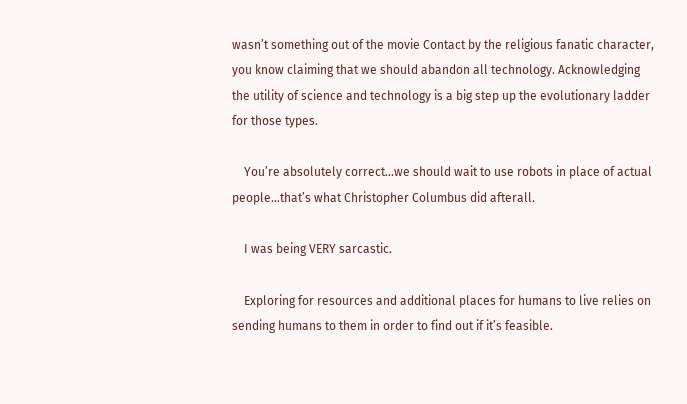wasn’t something out of the movie Contact by the religious fanatic character, you know claiming that we should abandon all technology. Acknowledging the utility of science and technology is a big step up the evolutionary ladder for those types.

    You’re absolutely correct…we should wait to use robots in place of actual people…that’s what Christopher Columbus did afterall.

    I was being VERY sarcastic.

    Exploring for resources and additional places for humans to live relies on sending humans to them in order to find out if it’s feasible.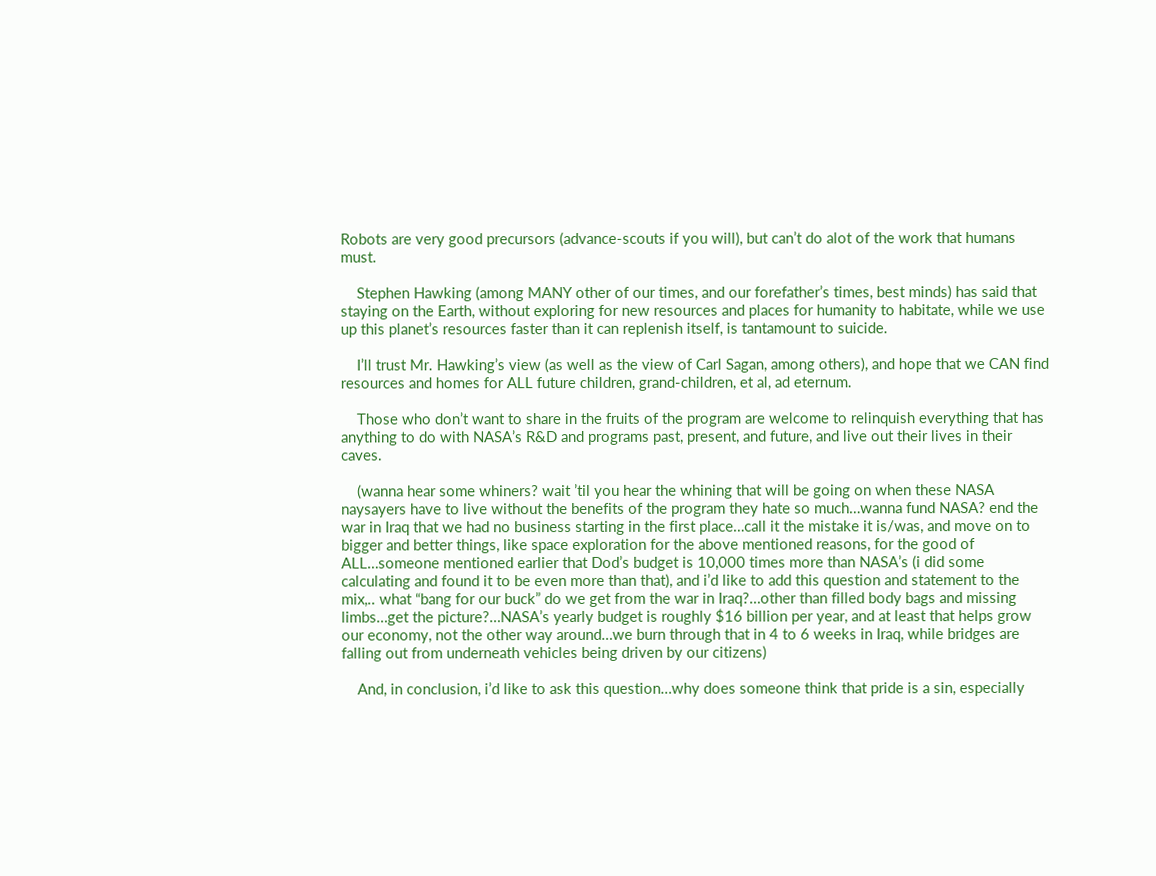Robots are very good precursors (advance-scouts if you will), but can’t do alot of the work that humans must.

    Stephen Hawking (among MANY other of our times, and our forefather’s times, best minds) has said that staying on the Earth, without exploring for new resources and places for humanity to habitate, while we use up this planet’s resources faster than it can replenish itself, is tantamount to suicide.

    I’ll trust Mr. Hawking’s view (as well as the view of Carl Sagan, among others), and hope that we CAN find resources and homes for ALL future children, grand-children, et al, ad eternum.

    Those who don’t want to share in the fruits of the program are welcome to relinquish everything that has anything to do with NASA’s R&D and programs past, present, and future, and live out their lives in their caves.

    (wanna hear some whiners? wait ’til you hear the whining that will be going on when these NASA naysayers have to live without the benefits of the program they hate so much…wanna fund NASA? end the war in Iraq that we had no business starting in the first place…call it the mistake it is/was, and move on to bigger and better things, like space exploration for the above mentioned reasons, for the good of ALL…someone mentioned earlier that Dod’s budget is 10,000 times more than NASA’s (i did some calculating and found it to be even more than that), and i’d like to add this question and statement to the mix,.. what “bang for our buck” do we get from the war in Iraq?…other than filled body bags and missing limbs…get the picture?…NASA’s yearly budget is roughly $16 billion per year, and at least that helps grow our economy, not the other way around…we burn through that in 4 to 6 weeks in Iraq, while bridges are falling out from underneath vehicles being driven by our citizens)

    And, in conclusion, i’d like to ask this question…why does someone think that pride is a sin, especially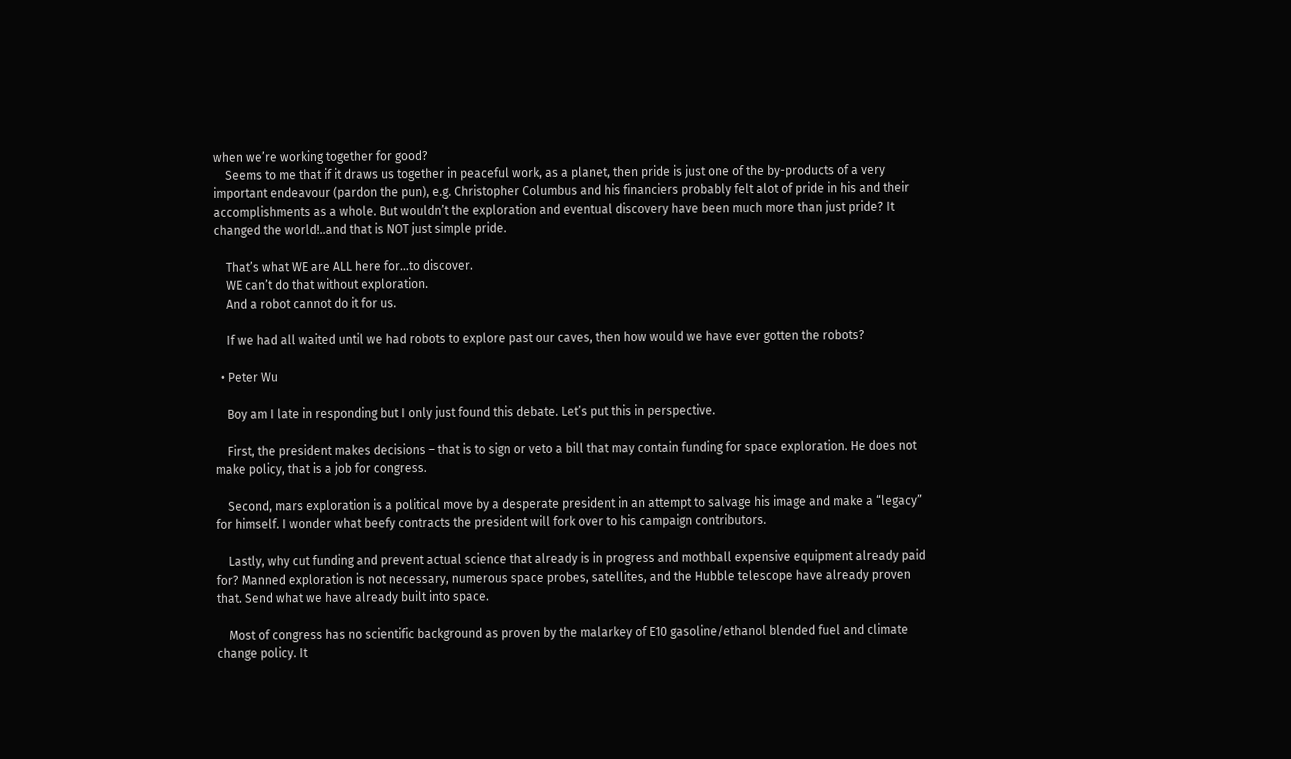when we’re working together for good?
    Seems to me that if it draws us together in peaceful work, as a planet, then pride is just one of the by-products of a very important endeavour (pardon the pun), e.g. Christopher Columbus and his financiers probably felt alot of pride in his and their accomplishments as a whole. But wouldn’t the exploration and eventual discovery have been much more than just pride? It changed the world!..and that is NOT just simple pride.

    That’s what WE are ALL here for…to discover.
    WE can’t do that without exploration.
    And a robot cannot do it for us.

    If we had all waited until we had robots to explore past our caves, then how would we have ever gotten the robots?

  • Peter Wu

    Boy am I late in responding but I only just found this debate. Let’s put this in perspective.

    First, the president makes decisions – that is to sign or veto a bill that may contain funding for space exploration. He does not make policy, that is a job for congress.

    Second, mars exploration is a political move by a desperate president in an attempt to salvage his image and make a “legacy” for himself. I wonder what beefy contracts the president will fork over to his campaign contributors.

    Lastly, why cut funding and prevent actual science that already is in progress and mothball expensive equipment already paid for? Manned exploration is not necessary, numerous space probes, satellites, and the Hubble telescope have already proven that. Send what we have already built into space.

    Most of congress has no scientific background as proven by the malarkey of E10 gasoline/ethanol blended fuel and climate change policy. It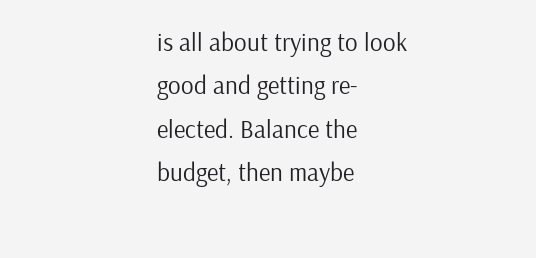is all about trying to look good and getting re-elected. Balance the budget, then maybe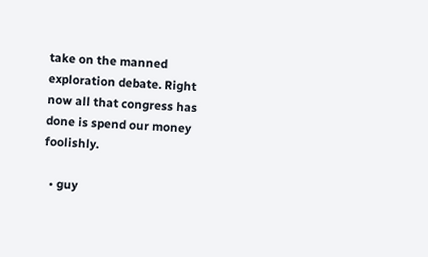take on the manned exploration debate. Right now all that congress has done is spend our money foolishly.

  • guy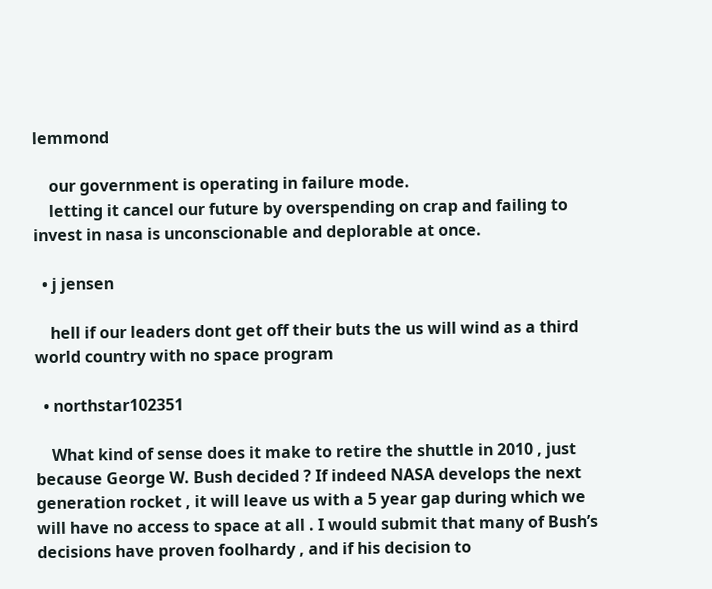lemmond

    our government is operating in failure mode.
    letting it cancel our future by overspending on crap and failing to invest in nasa is unconscionable and deplorable at once.

  • j jensen

    hell if our leaders dont get off their buts the us will wind as a third world country with no space program

  • northstar102351

    What kind of sense does it make to retire the shuttle in 2010 , just because George W. Bush decided ? If indeed NASA develops the next generation rocket , it will leave us with a 5 year gap during which we will have no access to space at all . I would submit that many of Bush’s decisions have proven foolhardy , and if his decision to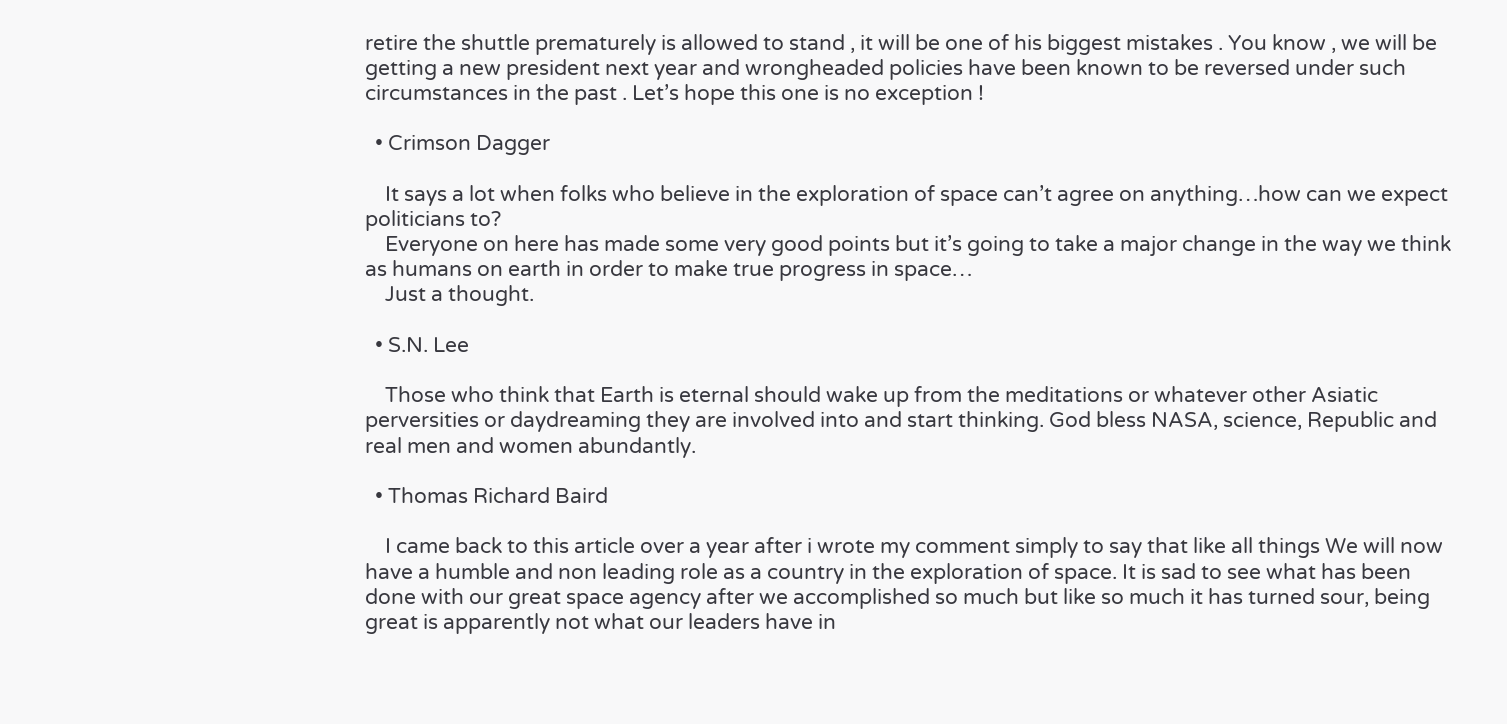retire the shuttle prematurely is allowed to stand , it will be one of his biggest mistakes . You know , we will be getting a new president next year and wrongheaded policies have been known to be reversed under such circumstances in the past . Let’s hope this one is no exception !

  • Crimson Dagger

    It says a lot when folks who believe in the exploration of space can’t agree on anything…how can we expect politicians to?
    Everyone on here has made some very good points but it’s going to take a major change in the way we think as humans on earth in order to make true progress in space…
    Just a thought.

  • S.N. Lee

    Those who think that Earth is eternal should wake up from the meditations or whatever other Asiatic perversities or daydreaming they are involved into and start thinking. God bless NASA, science, Republic and real men and women abundantly.

  • Thomas Richard Baird

    I came back to this article over a year after i wrote my comment simply to say that like all things We will now have a humble and non leading role as a country in the exploration of space. It is sad to see what has been done with our great space agency after we accomplished so much but like so much it has turned sour, being great is apparently not what our leaders have in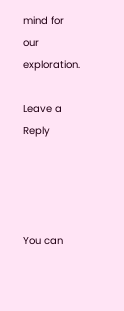mind for our exploration.

Leave a Reply




You can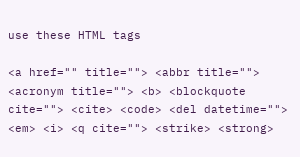use these HTML tags

<a href="" title=""> <abbr title=""> <acronym title=""> <b> <blockquote cite=""> <cite> <code> <del datetime=""> <em> <i> <q cite=""> <strike> <strong>